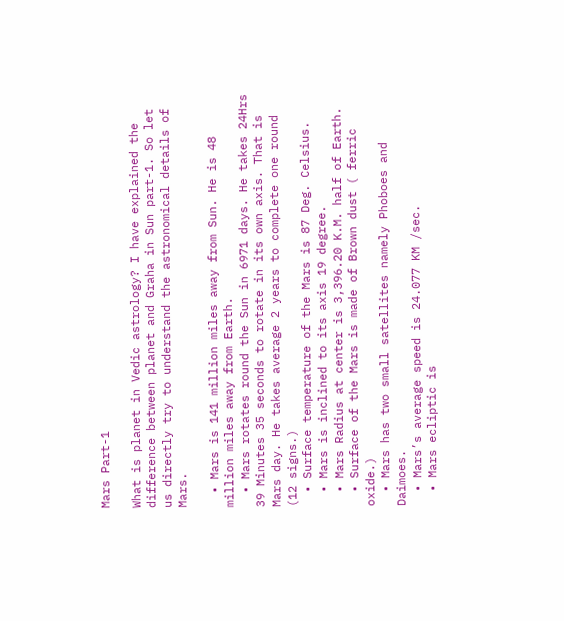Mars Part-1

What is planet in Vedic astrology? I have explained the difference between planet and Graha in Sun part-1. So let us directly try to understand the astronomical details of Mars.

  • Mars is 141 million miles away from Sun. He is 48 million miles away from Earth.
  • Mars rotates round the Sun in 6971 days. He takes 24Hrs 39 Minutes 35 seconds to rotate in its own axis. That is Mars day. He takes average 2 years to complete one round (12 signs.)
  • Surface temperature of the Mars is 87 Deg. Celsius.
  • Mars is inclined to its axis 19 degree.
  • Mars Radius at center is 3,396.20 K.M. half of Earth.
  • Surface of the Mars is made of Brown dust ( ferric oxide.)
  • Mars has two small satellites namely Phoboes and Daimoes.
  • Mars’s average speed is 24.077 KM /sec.
  • Mars ecliptic is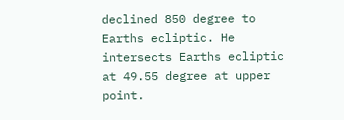declined 850 degree to Earths ecliptic. He intersects Earths ecliptic at 49.55 degree at upper point.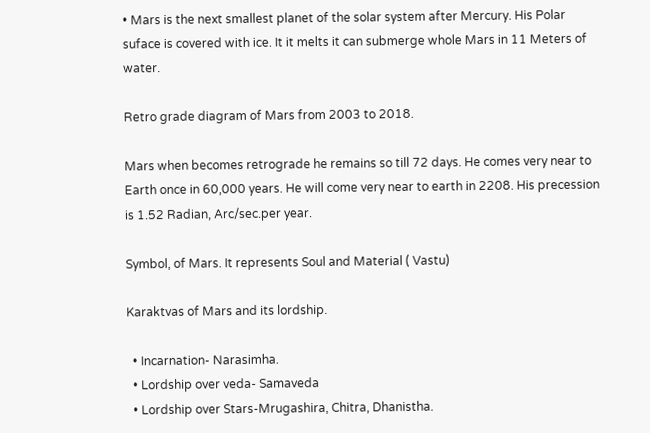• Mars is the next smallest planet of the solar system after Mercury. His Polar suface is covered with ice. It it melts it can submerge whole Mars in 11 Meters of water.

Retro grade diagram of Mars from 2003 to 2018.

Mars when becomes retrograde he remains so till 72 days. He comes very near to Earth once in 60,000 years. He will come very near to earth in 2208. His precession is 1.52 Radian, Arc/sec.per year.

Symbol, of Mars. It represents Soul and Material ( Vastu)

Karaktvas of Mars and its lordship.

  • Incarnation- Narasimha.
  • Lordship over veda- Samaveda
  • Lordship over Stars-Mrugashira, Chitra, Dhanistha.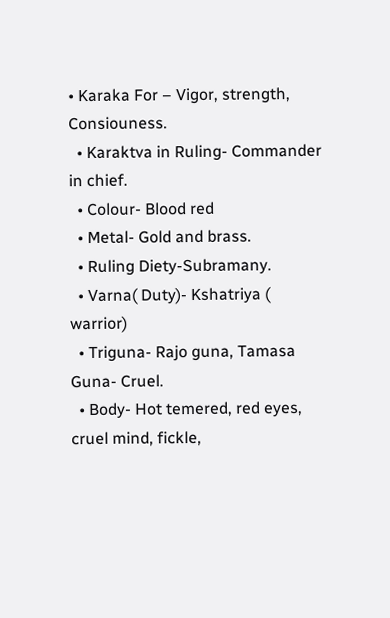• Karaka For – Vigor, strength, Consiouness.
  • Karaktva in Ruling- Commander in chief.
  • Colour- Blood red
  • Metal- Gold and brass.
  • Ruling Diety-Subramany.
  • Varna( Duty)- Kshatriya ( warrior)
  • Triguna- Rajo guna, Tamasa Guna- Cruel.
  • Body- Hot temered, red eyes, cruel mind, fickle,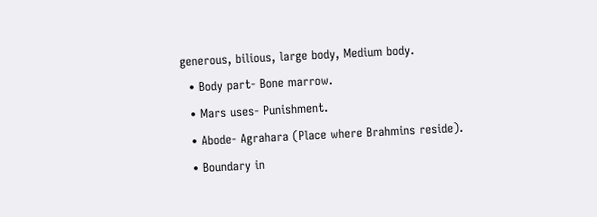generous, bilious, large body, Medium body.
  • Body part- Bone marrow.
  • Mars uses- Punishment.
  • Abode- Agrahara (Place where Brahmins reside).
  • Boundary in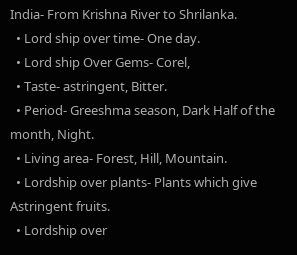India- From Krishna River to Shrilanka.
  • Lord ship over time- One day.
  • Lord ship Over Gems- Corel,
  • Taste- astringent, Bitter.
  • Period- Greeshma season, Dark Half of the month, Night.
  • Living area- Forest, Hill, Mountain.
  • Lordship over plants- Plants which give Astringent fruits.
  • Lordship over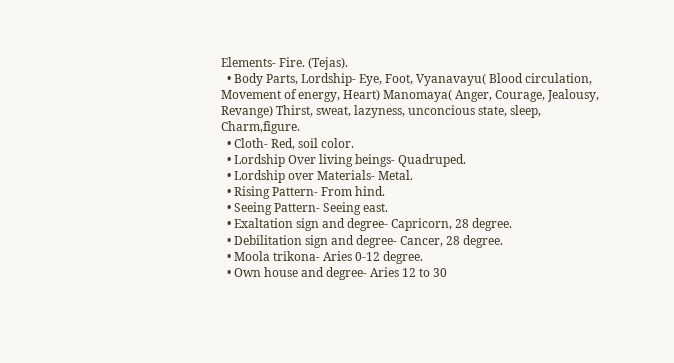Elements- Fire. (Tejas).
  • Body Parts, Lordship- Eye, Foot, Vyanavayu( Blood circulation, Movement of energy, Heart) Manomaya( Anger, Courage, Jealousy, Revange) Thirst, sweat, lazyness, unconcious state, sleep, Charm,figure.
  • Cloth- Red, soil color.
  • Lordship Over living beings- Quadruped.
  • Lordship over Materials- Metal.
  • Rising Pattern- From hind.
  • Seeing Pattern- Seeing east.
  • Exaltation sign and degree- Capricorn, 28 degree.
  • Debilitation sign and degree- Cancer, 28 degree.
  • Moola trikona- Aries 0-12 degree.
  • Own house and degree- Aries 12 to 30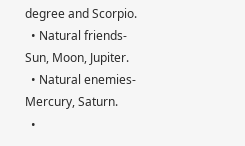degree and Scorpio.
  • Natural friends- Sun, Moon, Jupiter.
  • Natural enemies- Mercury, Saturn.
  •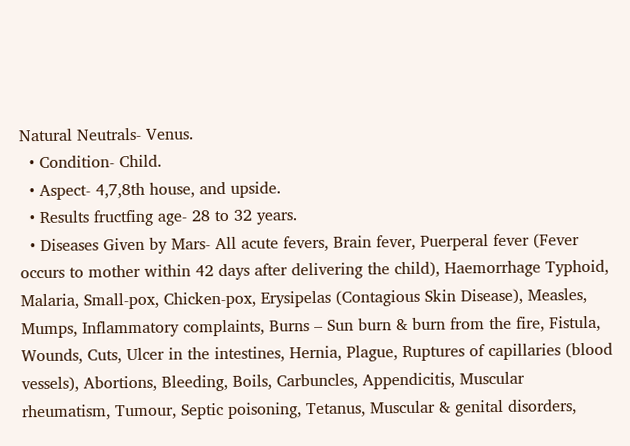Natural Neutrals- Venus.
  • Condition- Child.
  • Aspect- 4,7,8th house, and upside.
  • Results fructfing age- 28 to 32 years.
  • Diseases Given by Mars- All acute fevers, Brain fever, Puerperal fever (Fever occurs to mother within 42 days after delivering the child), Haemorrhage Typhoid, Malaria, Small-pox, Chicken-pox, Erysipelas (Contagious Skin Disease), Measles, Mumps, Inflammatory complaints, Burns – Sun burn & burn from the fire, Fistula, Wounds, Cuts, Ulcer in the intestines, Hernia, Plague, Ruptures of capillaries (blood vessels), Abortions, Bleeding, Boils, Carbuncles, Appendicitis, Muscular rheumatism, Tumour, Septic poisoning, Tetanus, Muscular & genital disorders,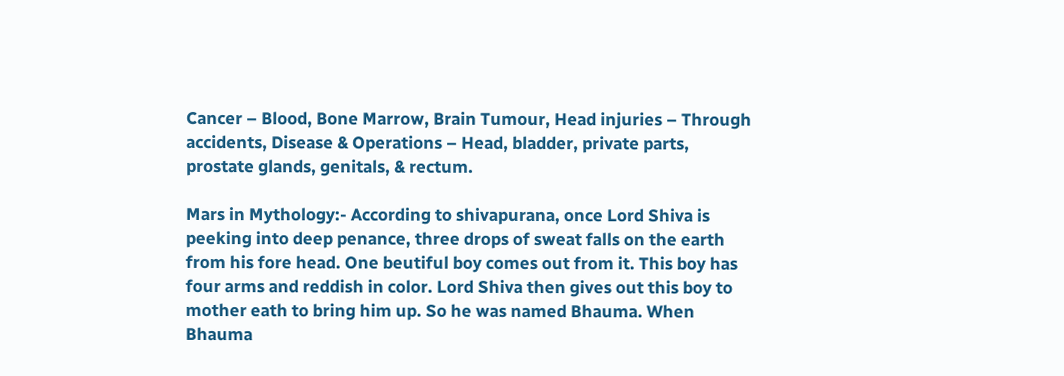Cancer – Blood, Bone Marrow, Brain Tumour, Head injuries – Through accidents, Disease & Operations – Head, bladder, private parts, prostate glands, genitals, & rectum.

Mars in Mythology:- According to shivapurana, once Lord Shiva is peeking into deep penance, three drops of sweat falls on the earth from his fore head. One beutiful boy comes out from it. This boy has four arms and reddish in color. Lord Shiva then gives out this boy to mother eath to bring him up. So he was named Bhauma. When Bhauma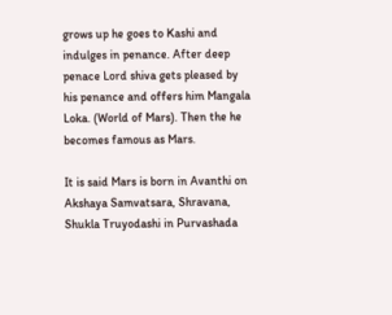grows up he goes to Kashi and indulges in penance. After deep penace Lord shiva gets pleased by his penance and offers him Mangala Loka. (World of Mars). Then the he becomes famous as Mars.

It is said Mars is born in Avanthi on Akshaya Samvatsara, Shravana, Shukla Truyodashi in Purvashada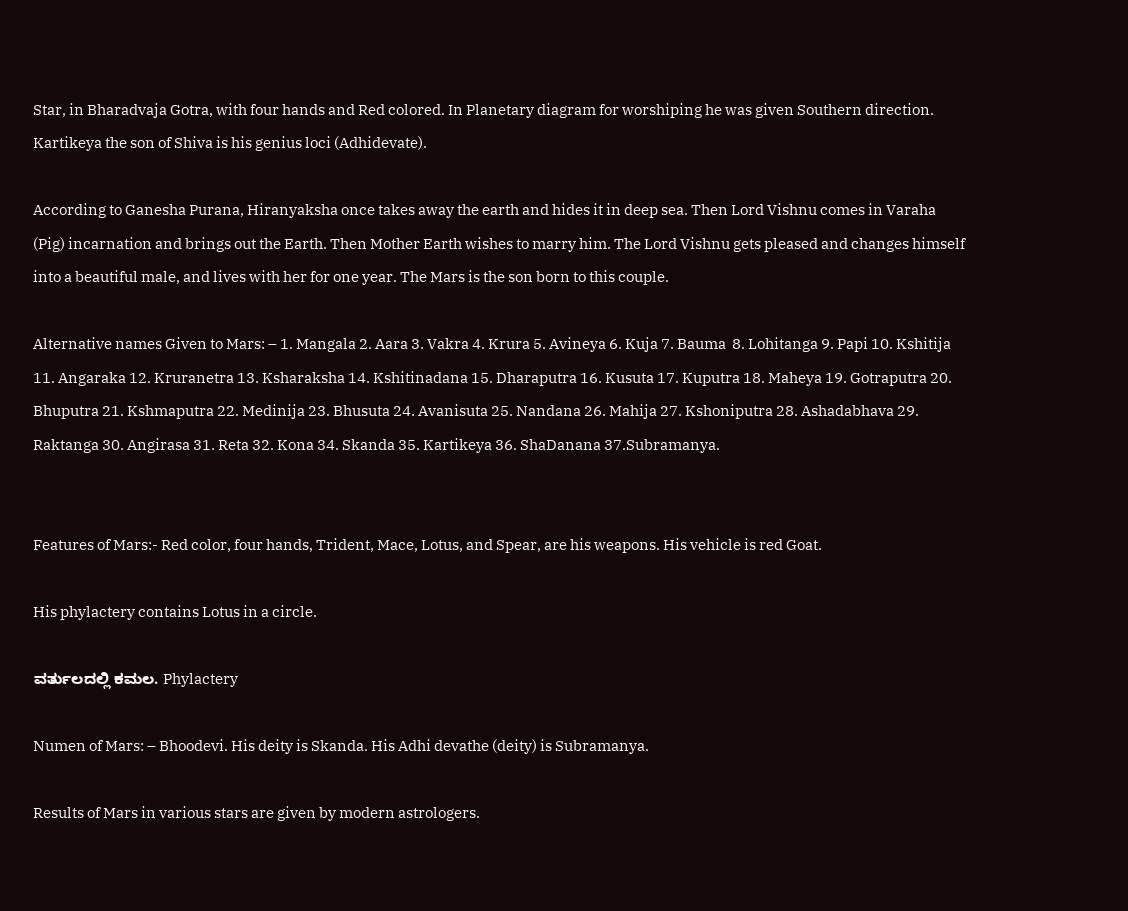Star, in Bharadvaja Gotra, with four hands and Red colored. In Planetary diagram for worshiping he was given Southern direction. Kartikeya the son of Shiva is his genius loci (Adhidevate).

According to Ganesha Purana, Hiranyaksha once takes away the earth and hides it in deep sea. Then Lord Vishnu comes in Varaha (Pig) incarnation and brings out the Earth. Then Mother Earth wishes to marry him. The Lord Vishnu gets pleased and changes himself into a beautiful male, and lives with her for one year. The Mars is the son born to this couple.

Alternative names Given to Mars: – 1. Mangala 2. Aara 3. Vakra 4. Krura 5. Avineya 6. Kuja 7. Bauma  8. Lohitanga 9. Papi 10. Kshitija 11. Angaraka 12. Kruranetra 13. Ksharaksha 14. Kshitinadana 15. Dharaputra 16. Kusuta 17. Kuputra 18. Maheya 19. Gotraputra 20. Bhuputra 21. Kshmaputra 22. Medinija 23. Bhusuta 24. Avanisuta 25. Nandana 26. Mahija 27. Kshoniputra 28. Ashadabhava 29. Raktanga 30. Angirasa 31. Reta 32. Kona 34. Skanda 35. Kartikeya 36. ShaDanana 37.Subramanya.


Features of Mars:- Red color, four hands, Trident, Mace, Lotus, and Spear, are his weapons. His vehicle is red Goat.

His phylactery contains Lotus in a circle.

ವರ್ತುಲದಲ್ಲಿ ಕಮಲ. Phylactery

Numen of Mars: – Bhoodevi. His deity is Skanda. His Adhi devathe (deity) is Subramanya.

Results of Mars in various stars are given by modern astrologers.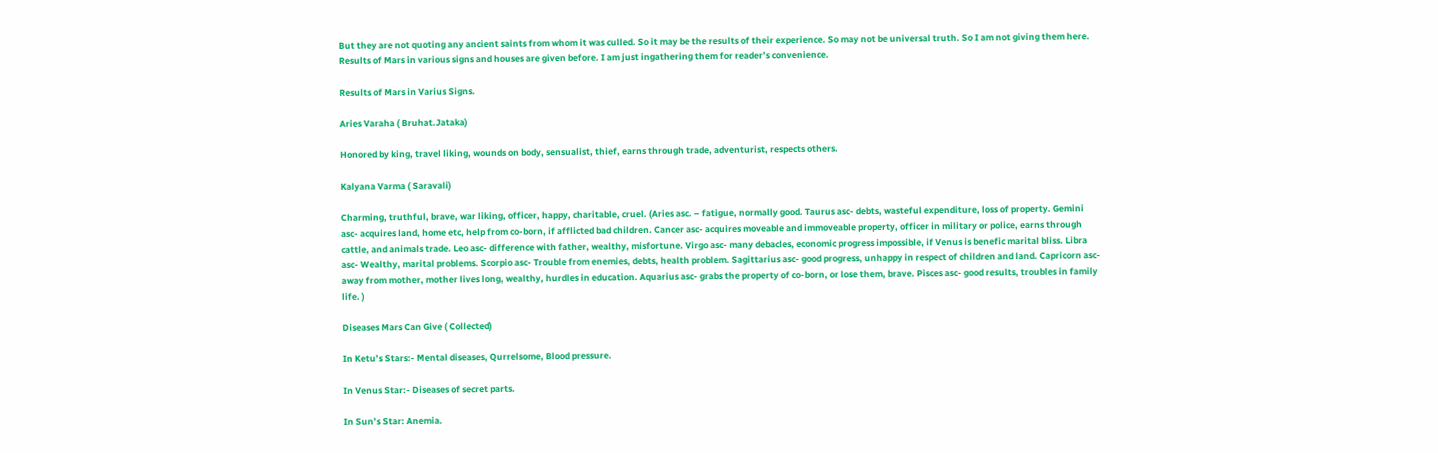But they are not quoting any ancient saints from whom it was culled. So it may be the results of their experience. So may not be universal truth. So I am not giving them here. Results of Mars in various signs and houses are given before. I am just ingathering them for reader’s convenience.

Results of Mars in Varius Signs.

Aries Varaha ( Bruhat.Jataka)

Honored by king, travel liking, wounds on body, sensualist, thief, earns through trade, adventurist, respects others.

Kalyana Varma ( Saravali)

Charming, truthful, brave, war liking, officer, happy, charitable, cruel. (Aries asc. – fatigue, normally good. Taurus asc- debts, wasteful expenditure, loss of property. Gemini asc- acquires land, home etc, help from co-born, if afflicted bad children. Cancer asc- acquires moveable and immoveable property, officer in military or police, earns through cattle, and animals trade. Leo asc- difference with father, wealthy, misfortune. Virgo asc- many debacles, economic progress impossible, if Venus is benefic marital bliss. Libra asc- Wealthy, marital problems. Scorpio asc- Trouble from enemies, debts, health problem. Sagittarius asc- good progress, unhappy in respect of children and land. Capricorn asc- away from mother, mother lives long, wealthy, hurdles in education. Aquarius asc- grabs the property of co-born, or lose them, brave. Pisces asc- good results, troubles in family life. )

Diseases Mars Can Give ( Collected)

In Ketu’s Stars:- Mental diseases, Qurrelsome, Blood pressure.

In Venus Star:- Diseases of secret parts.

In Sun’s Star: Anemia.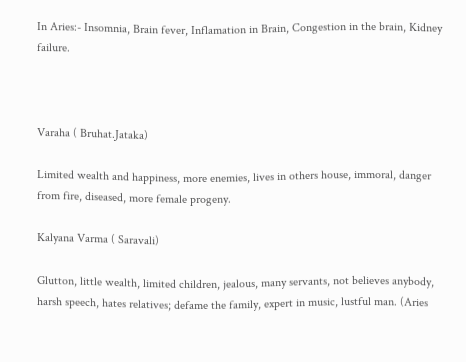In Aries:- Insomnia, Brain fever, Inflamation in Brain, Congestion in the brain, Kidney failure.



Varaha ( Bruhat.Jataka)

Limited wealth and happiness, more enemies, lives in others house, immoral, danger from fire, diseased, more female progeny.

Kalyana Varma ( Saravali)

Glutton, little wealth, limited children, jealous, many servants, not believes anybody, harsh speech, hates relatives; defame the family, expert in music, lustful man. (Aries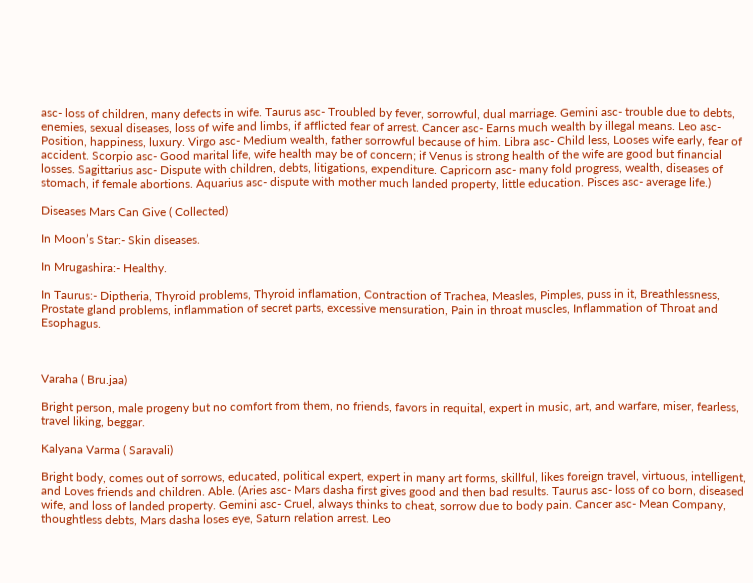asc- loss of children, many defects in wife. Taurus asc- Troubled by fever, sorrowful, dual marriage. Gemini asc- trouble due to debts, enemies, sexual diseases, loss of wife and limbs, if afflicted fear of arrest. Cancer asc- Earns much wealth by illegal means. Leo asc- Position, happiness, luxury. Virgo asc- Medium wealth, father sorrowful because of him. Libra asc- Child less, Looses wife early, fear of accident. Scorpio asc- Good marital life, wife health may be of concern; if Venus is strong health of the wife are good but financial losses. Sagittarius asc- Dispute with children, debts, litigations, expenditure. Capricorn asc- many fold progress, wealth, diseases of stomach, if female abortions. Aquarius asc- dispute with mother much landed property, little education. Pisces asc- average life.)

Diseases Mars Can Give ( Collected)

In Moon’s Star:- Skin diseases.

In Mrugashira:- Healthy.

In Taurus:- Diptheria, Thyroid problems, Thyroid inflamation, Contraction of Trachea, Measles, Pimples, puss in it, Breathlessness, Prostate gland problems, inflammation of secret parts, excessive mensuration, Pain in throat muscles, Inflammation of Throat and Esophagus.



Varaha ( Bru.jaa)

Bright person, male progeny but no comfort from them, no friends, favors in requital, expert in music, art, and warfare, miser, fearless, travel liking, beggar.

Kalyana Varma ( Saravali)

Bright body, comes out of sorrows, educated, political expert, expert in many art forms, skillful, likes foreign travel, virtuous, intelligent, and Loves friends and children. Able. (Aries asc- Mars dasha first gives good and then bad results. Taurus asc- loss of co born, diseased wife, and loss of landed property. Gemini asc- Cruel, always thinks to cheat, sorrow due to body pain. Cancer asc- Mean Company, thoughtless debts, Mars dasha loses eye, Saturn relation arrest. Leo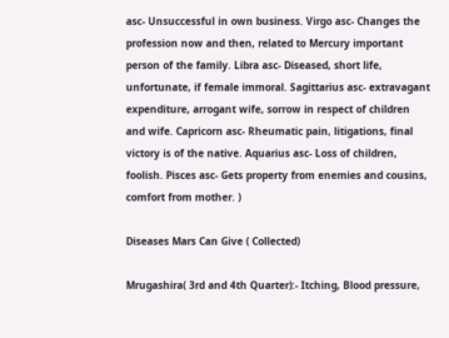asc- Unsuccessful in own business. Virgo asc- Changes the profession now and then, related to Mercury important person of the family. Libra asc- Diseased, short life, unfortunate, if female immoral. Sagittarius asc- extravagant expenditure, arrogant wife, sorrow in respect of children and wife. Capricorn asc- Rheumatic pain, litigations, final victory is of the native. Aquarius asc- Loss of children, foolish. Pisces asc- Gets property from enemies and cousins, comfort from mother. )

Diseases Mars Can Give ( Collected)

Mrugashira( 3rd and 4th Quarter):- Itching, Blood pressure,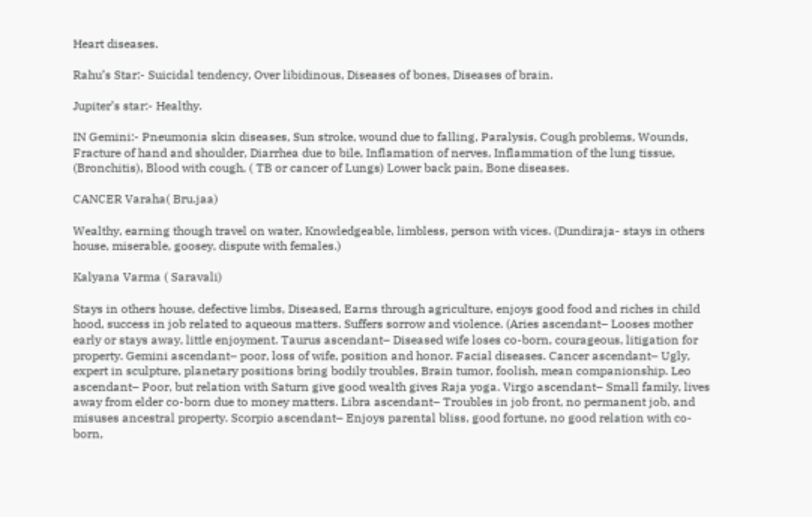Heart diseases.

Rahu’s Star:- Suicidal tendency, Over libidinous, Diseases of bones, Diseases of brain.

Jupiter’s star:- Healthy.

IN Gemini:- Pneumonia skin diseases, Sun stroke, wound due to falling, Paralysis, Cough problems, Wounds, Fracture of hand and shoulder, Diarrhea due to bile, Inflamation of nerves, Inflammation of the lung tissue, (Bronchitis), Blood with cough, ( TB or cancer of Lungs) Lower back pain, Bone diseases.

CANCER Varaha( Bru.jaa)

Wealthy, earning though travel on water, Knowledgeable, limbless, person with vices. (Dundiraja- stays in others house, miserable, goosey, dispute with females.)

Kalyana Varma ( Saravali)

Stays in others house, defective limbs, Diseased, Earns through agriculture, enjoys good food and riches in child hood, success in job related to aqueous matters. Suffers sorrow and violence. (Aries ascendant– Looses mother early or stays away, little enjoyment. Taurus ascendant– Diseased wife loses co-born, courageous, litigation for property. Gemini ascendant– poor, loss of wife, position and honor. Facial diseases. Cancer ascendant– Ugly, expert in sculpture, planetary positions bring bodily troubles, Brain tumor, foolish, mean companionship. Leo ascendant– Poor, but relation with Saturn give good wealth gives Raja yoga. Virgo ascendant– Small family, lives away from elder co-born due to money matters. Libra ascendant– Troubles in job front, no permanent job, and misuses ancestral property. Scorpio ascendant– Enjoys parental bliss, good fortune, no good relation with co-born,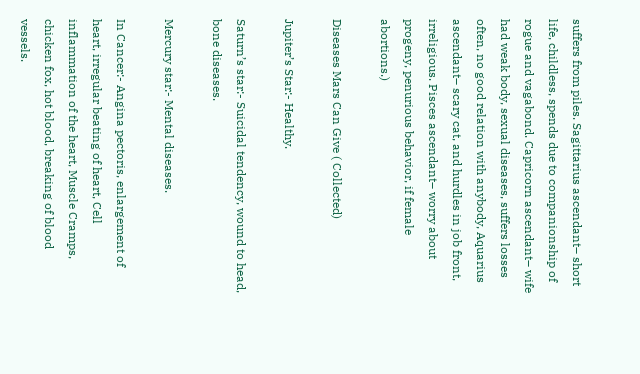suffers from piles. Sagittarius ascendant– short life, childless, spends due to companionship of rogue and vagabond. Capricorn ascendant– wife had weak body, sexual diseases, suffers losses often, no good relation with anybody, Aquarius ascendant– scary cat, and hurdles in job front, irreligious. Pisces ascendant– worry about progeny, penurious behavior, if female abortions.)

Diseases Mars Can Give ( Collected)

Jupiter’s Star:- Healthy.

Saturn’s star:- Suicidal tendency, wound to head, bone diseases.

Mercury star:- Mental diseases.

In Cancer:- Angina pectoris, enlargement of heart, irregular beating of heart, Cell inflammation of the heart, Muscle Cramps, chicken fox, hot blood, breaking of blood vessels.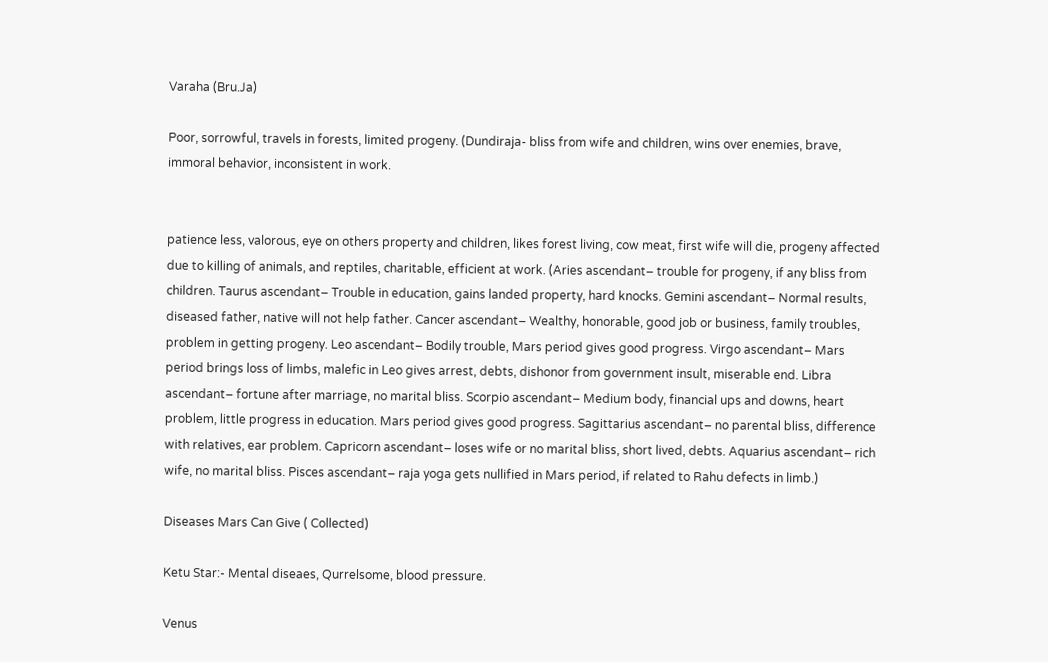Varaha (Bru.Ja)

Poor, sorrowful, travels in forests, limited progeny. (Dundiraja- bliss from wife and children, wins over enemies, brave, immoral behavior, inconsistent in work.


patience less, valorous, eye on others property and children, likes forest living, cow meat, first wife will die, progeny affected due to killing of animals, and reptiles, charitable, efficient at work. (Aries ascendant– trouble for progeny, if any bliss from children. Taurus ascendant– Trouble in education, gains landed property, hard knocks. Gemini ascendant– Normal results, diseased father, native will not help father. Cancer ascendant– Wealthy, honorable, good job or business, family troubles, problem in getting progeny. Leo ascendant– Bodily trouble, Mars period gives good progress. Virgo ascendant– Mars period brings loss of limbs, malefic in Leo gives arrest, debts, dishonor from government insult, miserable end. Libra ascendant– fortune after marriage, no marital bliss. Scorpio ascendant– Medium body, financial ups and downs, heart problem, little progress in education. Mars period gives good progress. Sagittarius ascendant– no parental bliss, difference with relatives, ear problem. Capricorn ascendant– loses wife or no marital bliss, short lived, debts. Aquarius ascendant– rich wife, no marital bliss. Pisces ascendant– raja yoga gets nullified in Mars period, if related to Rahu defects in limb.)

Diseases Mars Can Give ( Collected)

Ketu Star:- Mental diseaes, Qurrelsome, blood pressure.

Venus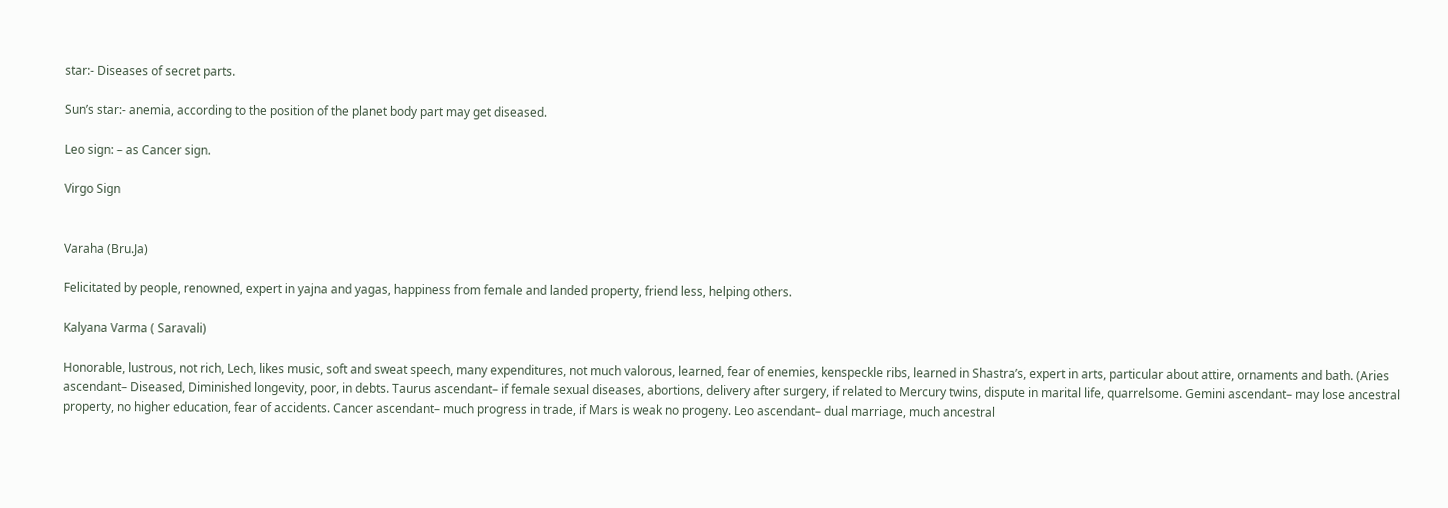star:- Diseases of secret parts.

Sun’s star:- anemia, according to the position of the planet body part may get diseased.

Leo sign: – as Cancer sign.

Virgo Sign


Varaha (Bru.Ja)

Felicitated by people, renowned, expert in yajna and yagas, happiness from female and landed property, friend less, helping others.

Kalyana Varma ( Saravali)

Honorable, lustrous, not rich, Lech, likes music, soft and sweat speech, many expenditures, not much valorous, learned, fear of enemies, kenspeckle ribs, learned in Shastra’s, expert in arts, particular about attire, ornaments and bath. (Aries ascendant– Diseased, Diminished longevity, poor, in debts. Taurus ascendant– if female sexual diseases, abortions, delivery after surgery, if related to Mercury twins, dispute in marital life, quarrelsome. Gemini ascendant– may lose ancestral property, no higher education, fear of accidents. Cancer ascendant– much progress in trade, if Mars is weak no progeny. Leo ascendant– dual marriage, much ancestral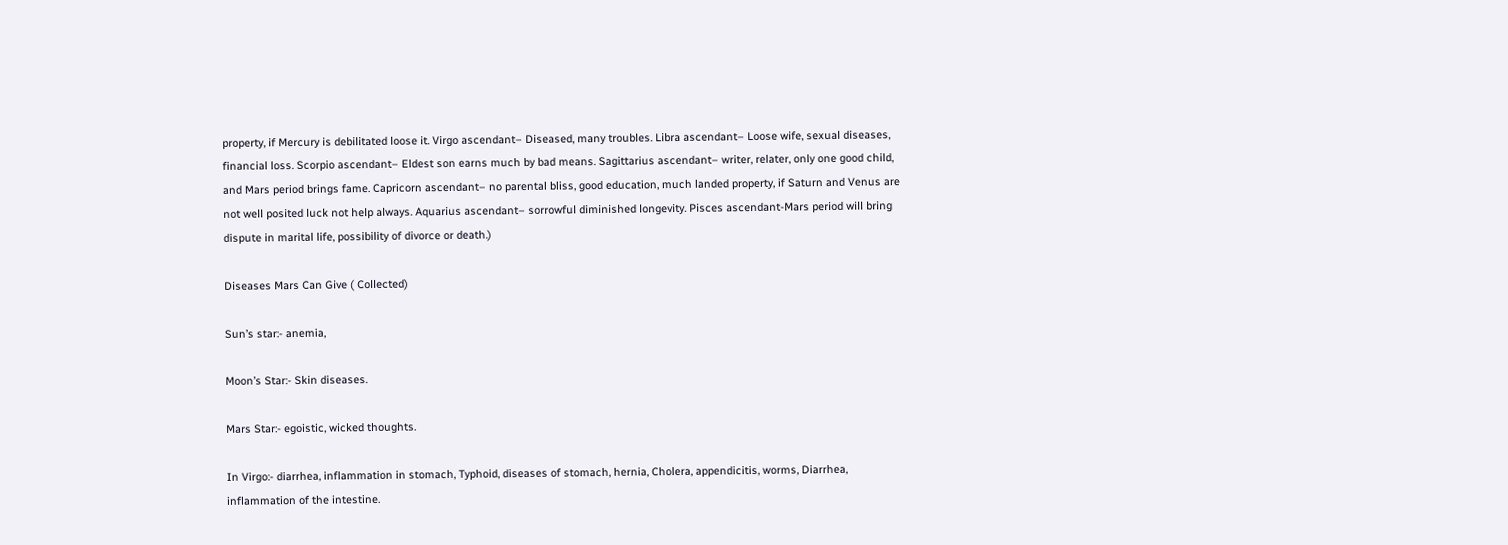property, if Mercury is debilitated loose it. Virgo ascendant– Diseased, many troubles. Libra ascendant– Loose wife, sexual diseases, financial loss. Scorpio ascendant– Eldest son earns much by bad means. Sagittarius ascendant– writer, relater, only one good child, and Mars period brings fame. Capricorn ascendant– no parental bliss, good education, much landed property, if Saturn and Venus are not well posited luck not help always. Aquarius ascendant– sorrowful diminished longevity. Pisces ascendant-Mars period will bring dispute in marital life, possibility of divorce or death.)

Diseases Mars Can Give ( Collected)

Sun’s star:- anemia,

Moon’s Star:- Skin diseases.

Mars Star:- egoistic, wicked thoughts.

In Virgo:- diarrhea, inflammation in stomach, Typhoid, diseases of stomach, hernia, Cholera, appendicitis, worms, Diarrhea, inflammation of the intestine.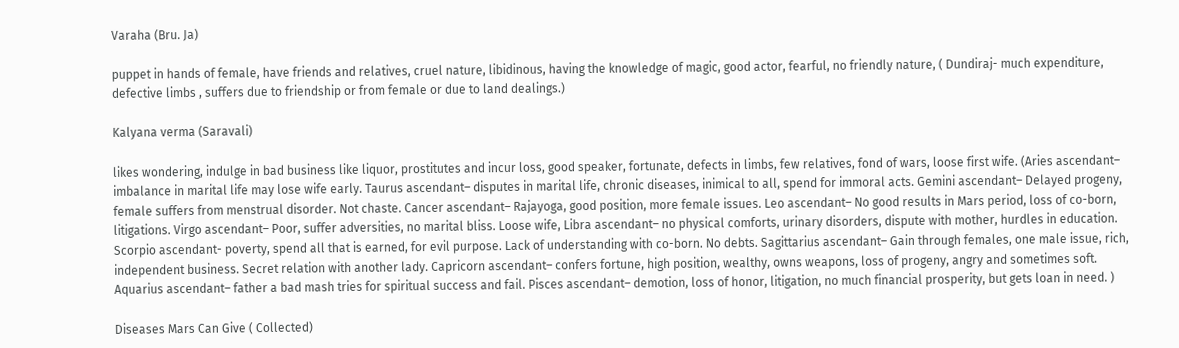Varaha (Bru. Ja)

puppet in hands of female, have friends and relatives, cruel nature, libidinous, having the knowledge of magic, good actor, fearful, no friendly nature, ( Dundiraj- much expenditure, defective limbs , suffers due to friendship or from female or due to land dealings.)

Kalyana verma (Saravali)

likes wondering, indulge in bad business like liquor, prostitutes and incur loss, good speaker, fortunate, defects in limbs, few relatives, fond of wars, loose first wife. (Aries ascendant– imbalance in marital life may lose wife early. Taurus ascendant– disputes in marital life, chronic diseases, inimical to all, spend for immoral acts. Gemini ascendant– Delayed progeny, female suffers from menstrual disorder. Not chaste. Cancer ascendant– Rajayoga, good position, more female issues. Leo ascendant– No good results in Mars period, loss of co-born, litigations. Virgo ascendant– Poor, suffer adversities, no marital bliss. Loose wife, Libra ascendant– no physical comforts, urinary disorders, dispute with mother, hurdles in education. Scorpio ascendant- poverty, spend all that is earned, for evil purpose. Lack of understanding with co-born. No debts. Sagittarius ascendant– Gain through females, one male issue, rich, independent business. Secret relation with another lady. Capricorn ascendant– confers fortune, high position, wealthy, owns weapons, loss of progeny, angry and sometimes soft. Aquarius ascendant– father a bad mash tries for spiritual success and fail. Pisces ascendant– demotion, loss of honor, litigation, no much financial prosperity, but gets loan in need. )

Diseases Mars Can Give ( Collected)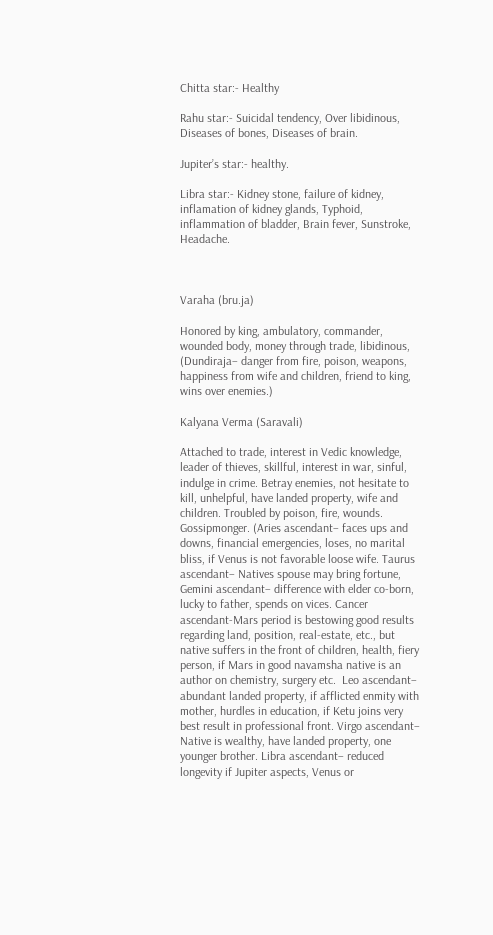Chitta star:- Healthy

Rahu star:- Suicidal tendency, Over libidinous, Diseases of bones, Diseases of brain.

Jupiter’s star:- healthy.

Libra star:- Kidney stone, failure of kidney, inflamation of kidney glands, Typhoid, inflammation of bladder, Brain fever, Sunstroke, Headache.



Varaha (bru.ja)

Honored by king, ambulatory, commander, wounded body, money through trade, libidinous, (Dundiraja– danger from fire, poison, weapons, happiness from wife and children, friend to king, wins over enemies.)

Kalyana Verma (Saravali)

Attached to trade, interest in Vedic knowledge, leader of thieves, skillful, interest in war, sinful, indulge in crime. Betray enemies, not hesitate to kill, unhelpful, have landed property, wife and children. Troubled by poison, fire, wounds. Gossipmonger. (Aries ascendant– faces ups and downs, financial emergencies, loses, no marital bliss, if Venus is not favorable loose wife. Taurus ascendant– Natives spouse may bring fortune, Gemini ascendant– difference with elder co-born, lucky to father, spends on vices. Cancer ascendant-Mars period is bestowing good results regarding land, position, real-estate, etc., but native suffers in the front of children, health, fiery person, if Mars in good navamsha native is an author on chemistry, surgery etc.  Leo ascendant– abundant landed property, if afflicted enmity with mother, hurdles in education, if Ketu joins very best result in professional front. Virgo ascendant– Native is wealthy, have landed property, one younger brother. Libra ascendant– reduced longevity if Jupiter aspects, Venus or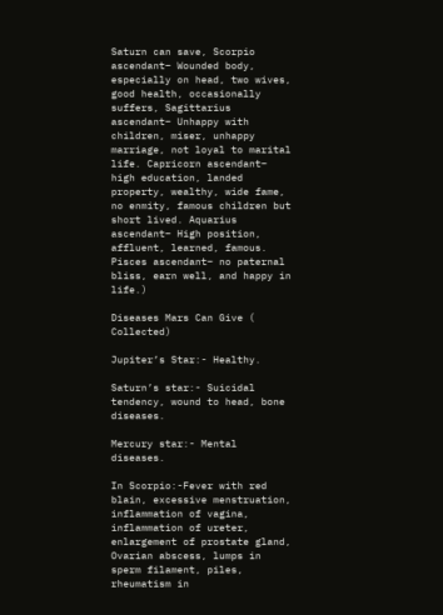Saturn can save, Scorpio ascendant– Wounded body, especially on head, two wives, good health, occasionally suffers, Sagittarius ascendant– Unhappy with children, miser, unhappy marriage, not loyal to marital life. Capricorn ascendant– high education, landed property, wealthy, wide fame, no enmity, famous children but short lived. Aquarius ascendant– High position, affluent, learned, famous. Pisces ascendant– no paternal bliss, earn well, and happy in life.)

Diseases Mars Can Give ( Collected)

Jupiter’s Star:- Healthy.

Saturn’s star:- Suicidal tendency, wound to head, bone diseases.

Mercury star:- Mental diseases.

In Scorpio:-Fever with red blain, excessive menstruation, inflammation of vagina, inflammation of ureter, enlargement of prostate gland, Ovarian abscess, lumps in sperm filament, piles, rheumatism in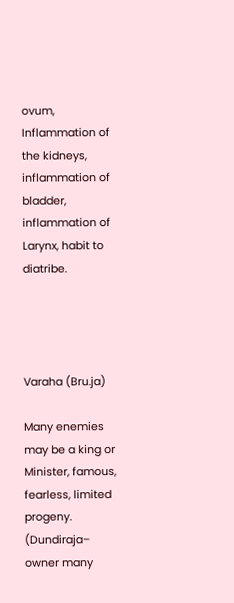ovum, Inflammation of the kidneys, inflammation of bladder, inflammation of Larynx, habit to diatribe.




Varaha (Bru.ja)

Many enemies may be a king or Minister, famous, fearless, limited progeny. (Dundiraja– owner many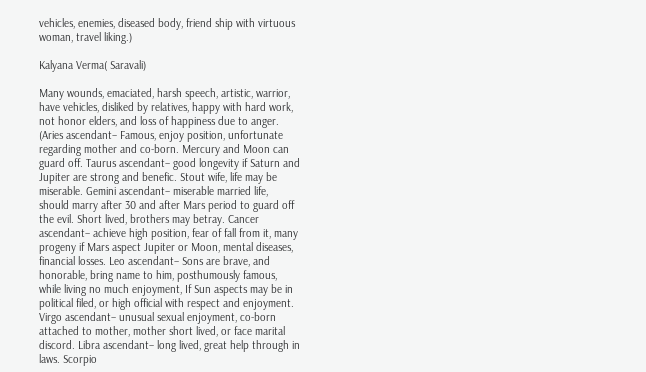vehicles, enemies, diseased body, friend ship with virtuous woman, travel liking.)

Kalyana Verma( Saravali)

Many wounds, emaciated, harsh speech, artistic, warrior, have vehicles, disliked by relatives, happy with hard work, not honor elders, and loss of happiness due to anger. (Aries ascendant– Famous, enjoy position, unfortunate regarding mother and co-born. Mercury and Moon can guard off. Taurus ascendant– good longevity if Saturn and Jupiter are strong and benefic. Stout wife, life may be miserable. Gemini ascendant– miserable married life, should marry after 30 and after Mars period to guard off the evil. Short lived, brothers may betray. Cancer ascendant– achieve high position, fear of fall from it, many progeny if Mars aspect Jupiter or Moon, mental diseases, financial losses. Leo ascendant– Sons are brave, and honorable, bring name to him, posthumously famous, while living no much enjoyment, If Sun aspects may be in political filed, or high official with respect and enjoyment. Virgo ascendant– unusual sexual enjoyment, co-born attached to mother, mother short lived, or face marital discord. Libra ascendant– long lived, great help through in laws. Scorpio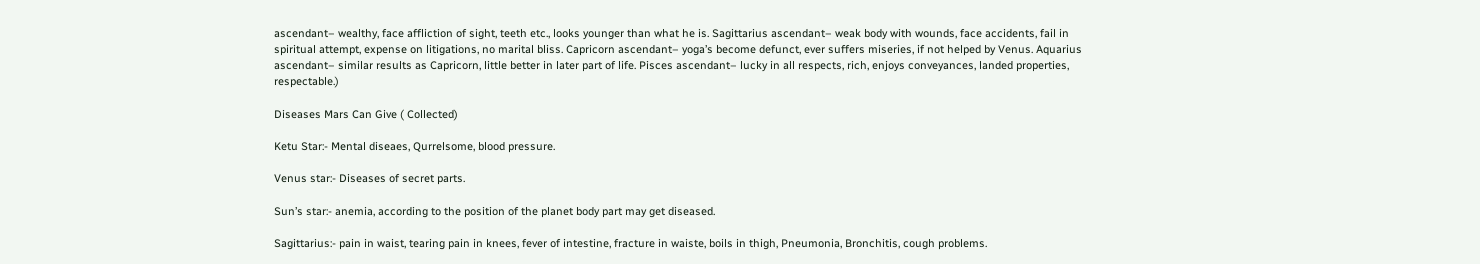ascendant– wealthy, face affliction of sight, teeth etc., looks younger than what he is. Sagittarius ascendant– weak body with wounds, face accidents, fail in spiritual attempt, expense on litigations, no marital bliss. Capricorn ascendant– yoga’s become defunct, ever suffers miseries, if not helped by Venus. Aquarius ascendant– similar results as Capricorn, little better in later part of life. Pisces ascendant– lucky in all respects, rich, enjoys conveyances, landed properties, respectable.)

Diseases Mars Can Give ( Collected)

Ketu Star:- Mental diseaes, Qurrelsome, blood pressure.

Venus star:- Diseases of secret parts.

Sun’s star:- anemia, according to the position of the planet body part may get diseased.

Sagittarius:- pain in waist, tearing pain in knees, fever of intestine, fracture in waiste, boils in thigh, Pneumonia, Bronchitis, cough problems.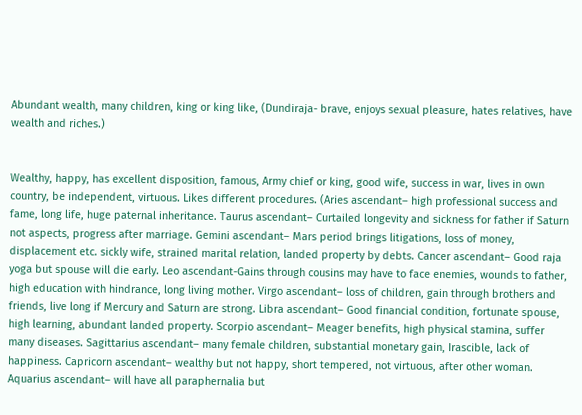Abundant wealth, many children, king or king like, (Dundiraja- brave, enjoys sexual pleasure, hates relatives, have wealth and riches.)


Wealthy, happy, has excellent disposition, famous, Army chief or king, good wife, success in war, lives in own country, be independent, virtuous. Likes different procedures. (Aries ascendant– high professional success and fame, long life, huge paternal inheritance. Taurus ascendant– Curtailed longevity and sickness for father if Saturn not aspects, progress after marriage. Gemini ascendant– Mars period brings litigations, loss of money, displacement etc. sickly wife, strained marital relation, landed property by debts. Cancer ascendant– Good raja yoga but spouse will die early. Leo ascendant-Gains through cousins may have to face enemies, wounds to father, high education with hindrance, long living mother. Virgo ascendant– loss of children, gain through brothers and friends, live long if Mercury and Saturn are strong. Libra ascendant– Good financial condition, fortunate spouse, high learning, abundant landed property. Scorpio ascendant– Meager benefits, high physical stamina, suffer many diseases. Sagittarius ascendant– many female children, substantial monetary gain, Irascible, lack of happiness. Capricorn ascendant– wealthy but not happy, short tempered, not virtuous, after other woman. Aquarius ascendant– will have all paraphernalia but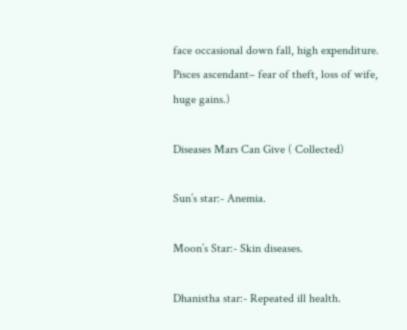face occasional down fall, high expenditure. Pisces ascendant– fear of theft, loss of wife, huge gains.)

Diseases Mars Can Give ( Collected)

Sun’s star:- Anemia.

Moon’s Star:- Skin diseases.

Dhanistha star:- Repeated ill health.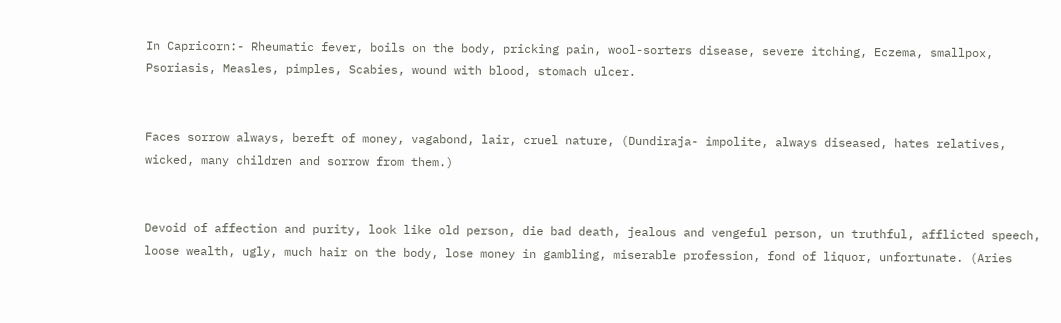In Capricorn:- Rheumatic fever, boils on the body, pricking pain, wool-sorters disease, severe itching, Eczema, smallpox, Psoriasis, Measles, pimples, Scabies, wound with blood, stomach ulcer.


Faces sorrow always, bereft of money, vagabond, lair, cruel nature, (Dundiraja- impolite, always diseased, hates relatives, wicked, many children and sorrow from them.)


Devoid of affection and purity, look like old person, die bad death, jealous and vengeful person, un truthful, afflicted speech, loose wealth, ugly, much hair on the body, lose money in gambling, miserable profession, fond of liquor, unfortunate. (Aries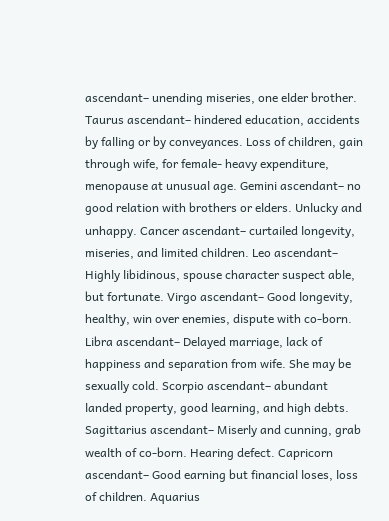ascendant– unending miseries, one elder brother. Taurus ascendant– hindered education, accidents by falling or by conveyances. Loss of children, gain through wife, for female- heavy expenditure, menopause at unusual age. Gemini ascendant– no good relation with brothers or elders. Unlucky and unhappy. Cancer ascendant– curtailed longevity, miseries, and limited children. Leo ascendant– Highly libidinous, spouse character suspect able, but fortunate. Virgo ascendant– Good longevity, healthy, win over enemies, dispute with co-born. Libra ascendant– Delayed marriage, lack of happiness and separation from wife. She may be sexually cold. Scorpio ascendant– abundant landed property, good learning, and high debts. Sagittarius ascendant– Miserly and cunning, grab wealth of co-born. Hearing defect. Capricorn ascendant– Good earning but financial loses, loss of children. Aquarius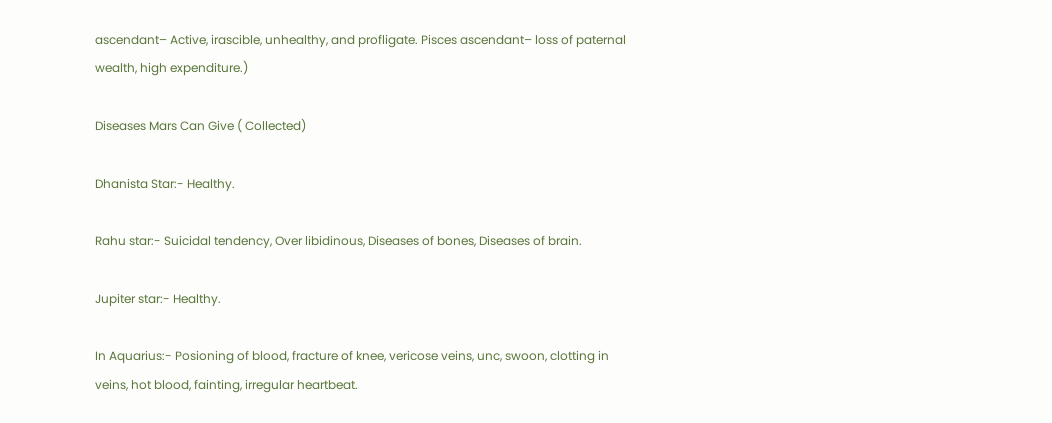ascendant– Active, irascible, unhealthy, and profligate. Pisces ascendant– loss of paternal wealth, high expenditure.)

Diseases Mars Can Give ( Collected)

Dhanista Star:- Healthy.

Rahu star:- Suicidal tendency, Over libidinous, Diseases of bones, Diseases of brain.

Jupiter star:- Healthy.

In Aquarius:- Posioning of blood, fracture of knee, vericose veins, unc, swoon, clotting in veins, hot blood, fainting, irregular heartbeat.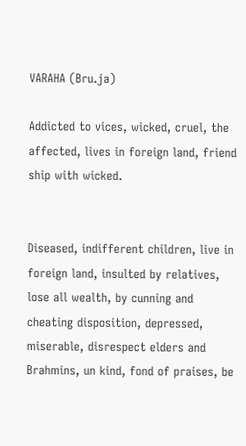VARAHA (Bru.ja)

Addicted to vices, wicked, cruel, the affected, lives in foreign land, friend ship with wicked.


Diseased, indifferent children, live in foreign land, insulted by relatives, lose all wealth, by cunning and cheating disposition, depressed, miserable, disrespect elders and Brahmins, un kind, fond of praises, be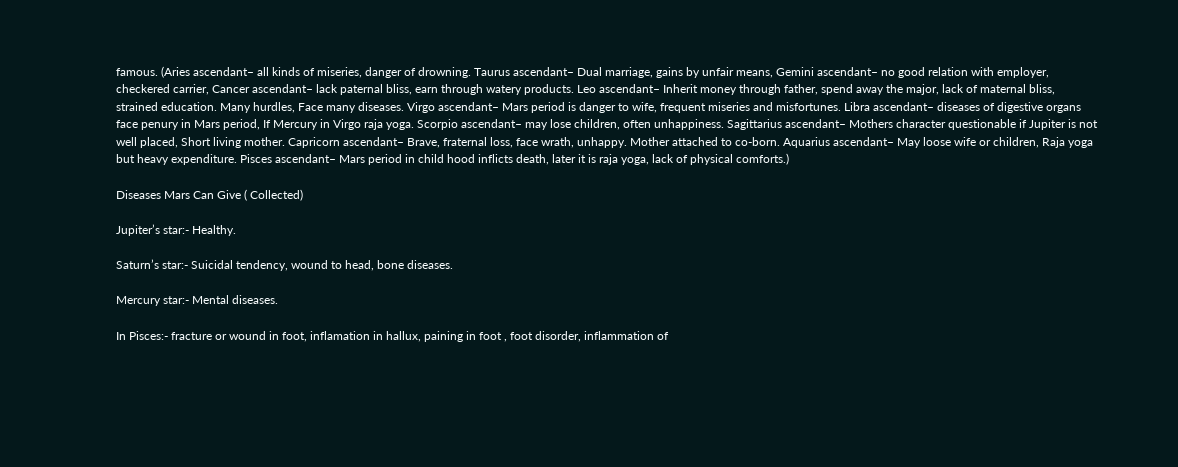famous. (Aries ascendant– all kinds of miseries, danger of drowning. Taurus ascendant– Dual marriage, gains by unfair means, Gemini ascendant– no good relation with employer, checkered carrier, Cancer ascendant– lack paternal bliss, earn through watery products. Leo ascendant– Inherit money through father, spend away the major, lack of maternal bliss, strained education. Many hurdles, Face many diseases. Virgo ascendant– Mars period is danger to wife, frequent miseries and misfortunes. Libra ascendant– diseases of digestive organs face penury in Mars period, If Mercury in Virgo raja yoga. Scorpio ascendant– may lose children, often unhappiness. Sagittarius ascendant– Mothers character questionable if Jupiter is not well placed, Short living mother. Capricorn ascendant– Brave, fraternal loss, face wrath, unhappy. Mother attached to co-born. Aquarius ascendant– May loose wife or children, Raja yoga but heavy expenditure. Pisces ascendant– Mars period in child hood inflicts death, later it is raja yoga, lack of physical comforts.)

Diseases Mars Can Give ( Collected)

Jupiter’s star:- Healthy.

Saturn’s star:- Suicidal tendency, wound to head, bone diseases.

Mercury star:- Mental diseases.

In Pisces:- fracture or wound in foot, inflamation in hallux, paining in foot , foot disorder, inflammation of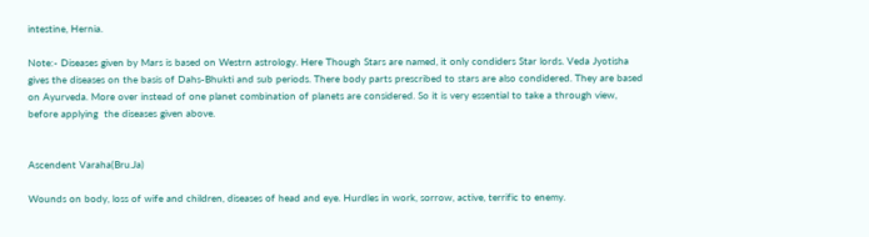intestine, Hernia.

Note:- Diseases given by Mars is based on Westrn astrology. Here Though Stars are named, it only condiders Star lords. Veda Jyotisha gives the diseases on the basis of Dahs-Bhukti and sub periods. There body parts prescribed to stars are also condidered. They are based on Ayurveda. More over instead of one planet combination of planets are considered. So it is very essential to take a through view, before applying  the diseases given above.


Ascendent Varaha(Bru.Ja)

Wounds on body, loss of wife and children, diseases of head and eye. Hurdles in work, sorrow, active, terrific to enemy.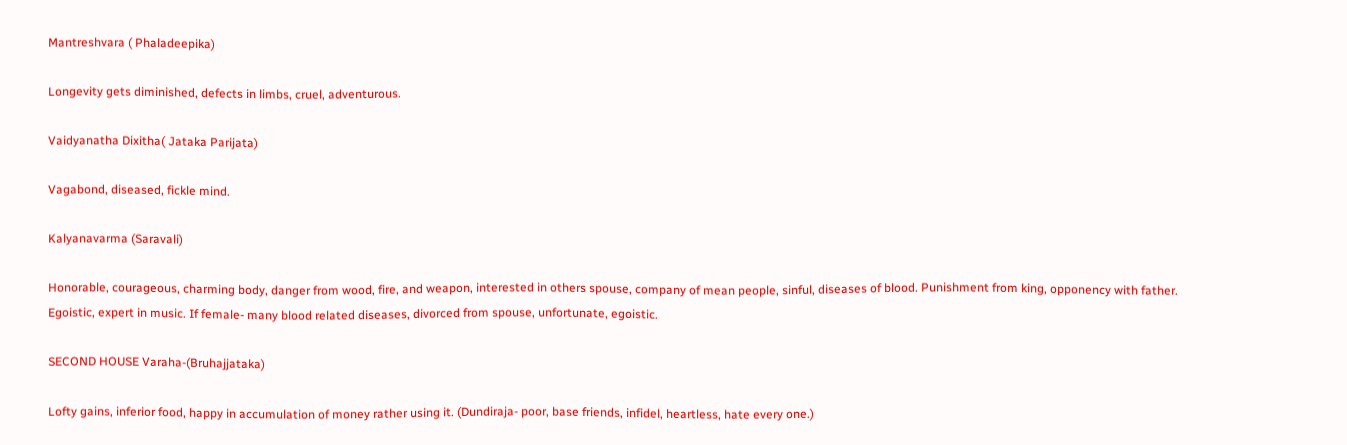Mantreshvara ( Phaladeepika)

Longevity gets diminished, defects in limbs, cruel, adventurous.

Vaidyanatha Dixitha( Jataka Parijata)

Vagabond, diseased, fickle mind.

Kalyanavarma (Saravali)

Honorable, courageous, charming body, danger from wood, fire, and weapon, interested in others spouse, company of mean people, sinful, diseases of blood. Punishment from king, opponency with father. Egoistic, expert in music. If female- many blood related diseases, divorced from spouse, unfortunate, egoistic.

SECOND HOUSE Varaha-(Bruhajjataka)

Lofty gains, inferior food, happy in accumulation of money rather using it. (Dundiraja- poor, base friends, infidel, heartless, hate every one.)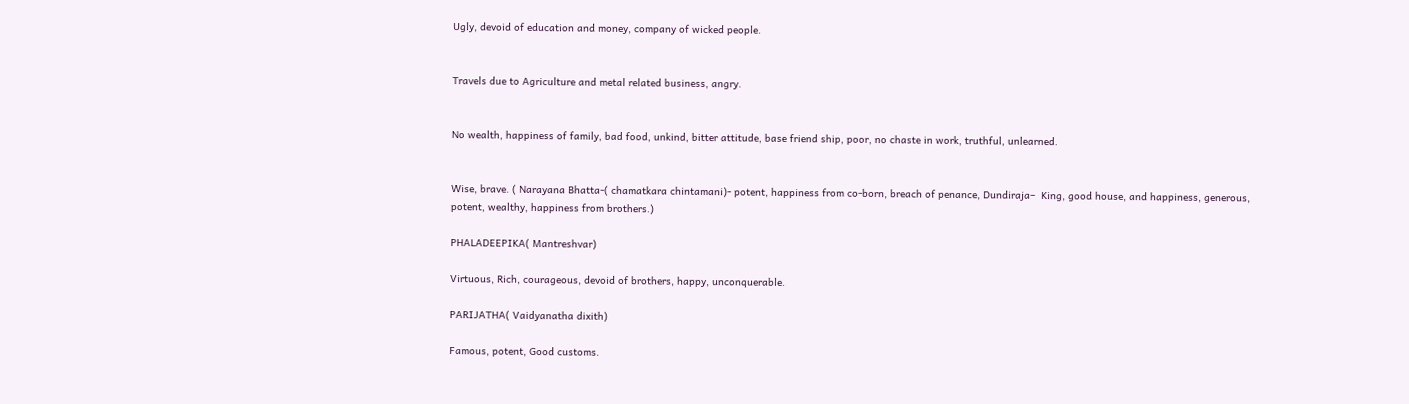Ugly, devoid of education and money, company of wicked people.


Travels due to Agriculture and metal related business, angry.


No wealth, happiness of family, bad food, unkind, bitter attitude, base friend ship, poor, no chaste in work, truthful, unlearned.


Wise, brave. ( Narayana Bhatta-( chamatkara chintamani)- potent, happiness from co-born, breach of penance, Dundiraja–  King, good house, and happiness, generous,  potent, wealthy, happiness from brothers.)

PHALADEEPIKA( Mantreshvar)

Virtuous, Rich, courageous, devoid of brothers, happy, unconquerable.

PARIJATHA( Vaidyanatha dixith)

Famous, potent, Good customs.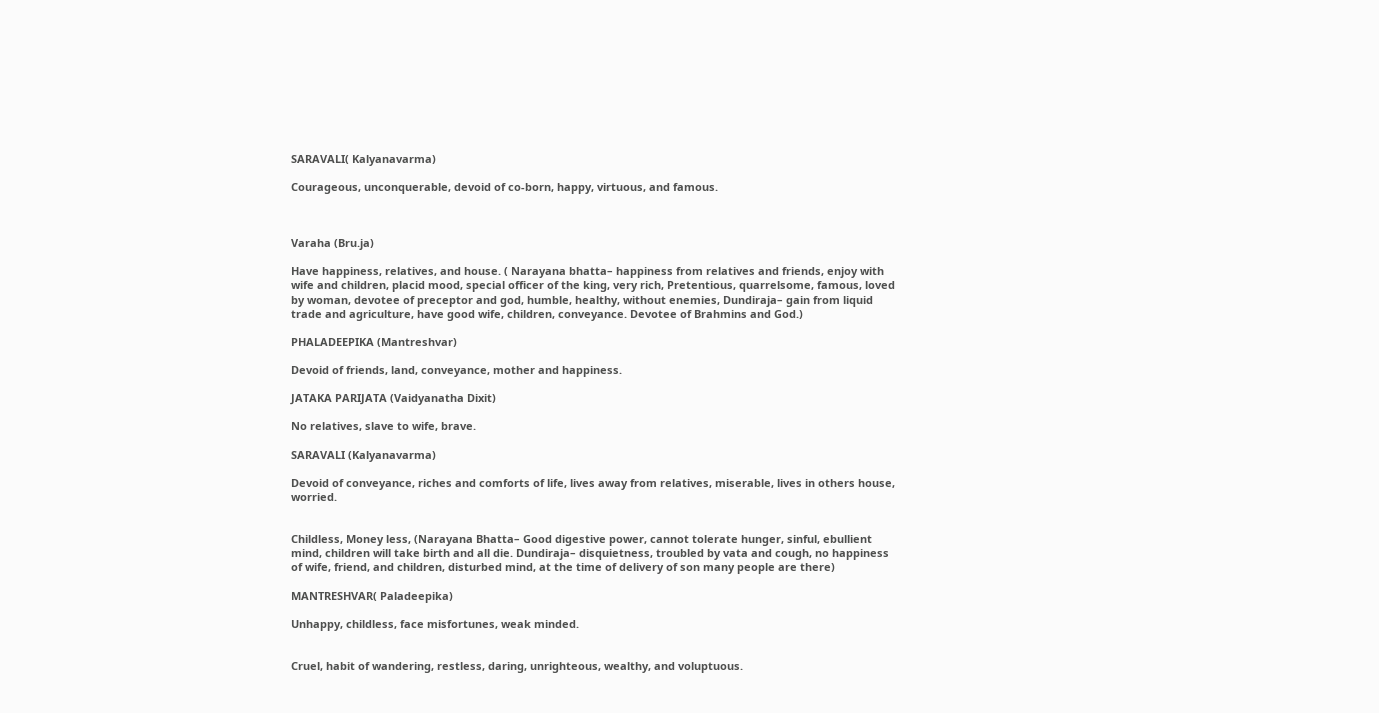SARAVALI( Kalyanavarma)

Courageous, unconquerable, devoid of co-born, happy, virtuous, and famous.



Varaha (Bru.ja)

Have happiness, relatives, and house. ( Narayana bhatta– happiness from relatives and friends, enjoy with wife and children, placid mood, special officer of the king, very rich, Pretentious, quarrelsome, famous, loved by woman, devotee of preceptor and god, humble, healthy, without enemies, Dundiraja– gain from liquid trade and agriculture, have good wife, children, conveyance. Devotee of Brahmins and God.)

PHALADEEPIKA (Mantreshvar)

Devoid of friends, land, conveyance, mother and happiness.

JATAKA PARIJATA (Vaidyanatha Dixit)

No relatives, slave to wife, brave.

SARAVALI (Kalyanavarma)

Devoid of conveyance, riches and comforts of life, lives away from relatives, miserable, lives in others house, worried.


Childless, Money less, (Narayana Bhatta– Good digestive power, cannot tolerate hunger, sinful, ebullient mind, children will take birth and all die. Dundiraja– disquietness, troubled by vata and cough, no happiness of wife, friend, and children, disturbed mind, at the time of delivery of son many people are there)

MANTRESHVAR( Paladeepika)

Unhappy, childless, face misfortunes, weak minded.


Cruel, habit of wandering, restless, daring, unrighteous, wealthy, and voluptuous.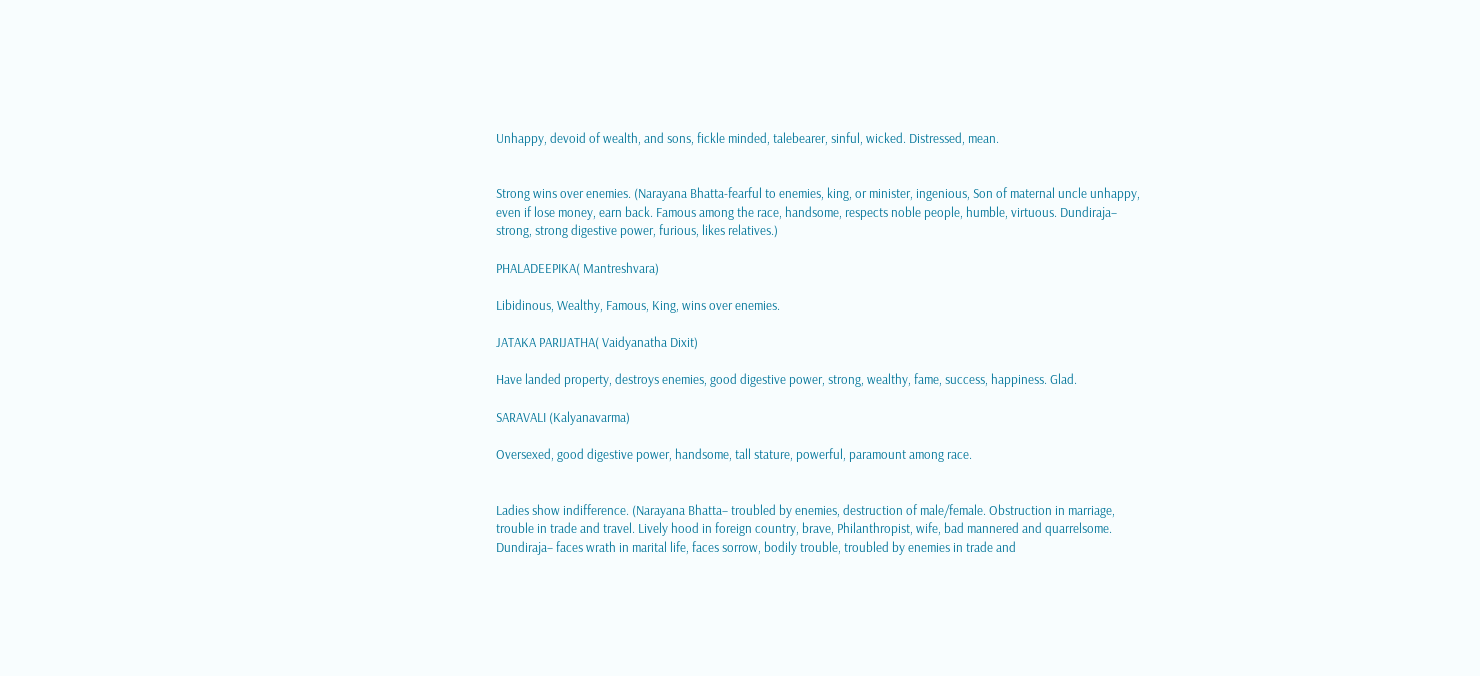Unhappy, devoid of wealth, and sons, fickle minded, talebearer, sinful, wicked. Distressed, mean.


Strong wins over enemies. (Narayana Bhatta-fearful to enemies, king, or minister, ingenious, Son of maternal uncle unhappy, even if lose money, earn back. Famous among the race, handsome, respects noble people, humble, virtuous. Dundiraja– strong, strong digestive power, furious, likes relatives.)

PHALADEEPIKA( Mantreshvara)

Libidinous, Wealthy, Famous, King, wins over enemies.

JATAKA PARIJATHA( Vaidyanatha Dixit)

Have landed property, destroys enemies, good digestive power, strong, wealthy, fame, success, happiness. Glad.

SARAVALI (Kalyanavarma)

Oversexed, good digestive power, handsome, tall stature, powerful, paramount among race.


Ladies show indifference. (Narayana Bhatta– troubled by enemies, destruction of male/female. Obstruction in marriage, trouble in trade and travel. Lively hood in foreign country, brave, Philanthropist, wife, bad mannered and quarrelsome. Dundiraja– faces wrath in marital life, faces sorrow, bodily trouble, troubled by enemies in trade and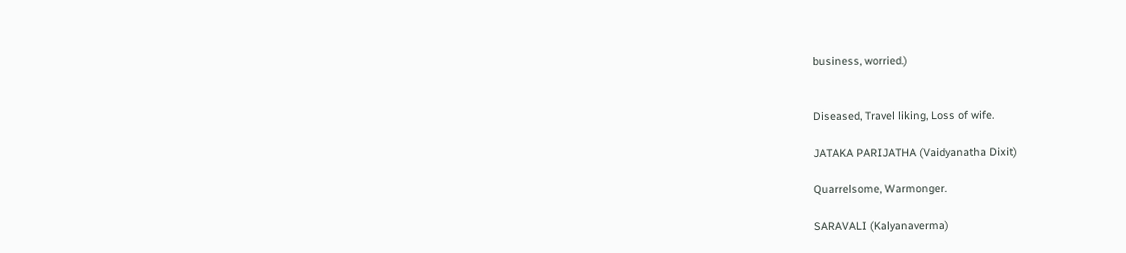business, worried.)


Diseased, Travel liking, Loss of wife.

JATAKA PARIJATHA (Vaidyanatha Dixit)

Quarrelsome, Warmonger.

SARAVALI (Kalyanaverma)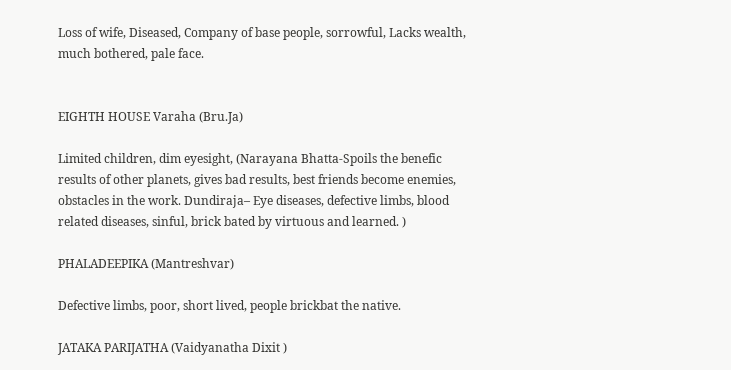Loss of wife, Diseased, Company of base people, sorrowful, Lacks wealth, much bothered, pale face.


EIGHTH HOUSE Varaha (Bru.Ja)

Limited children, dim eyesight, (Narayana Bhatta-Spoils the benefic results of other planets, gives bad results, best friends become enemies, obstacles in the work. Dundiraja– Eye diseases, defective limbs, blood related diseases, sinful, brick bated by virtuous and learned. )

PHALADEEPIKA (Mantreshvar)

Defective limbs, poor, short lived, people brickbat the native.

JATAKA PARIJATHA (Vaidyanatha Dixit )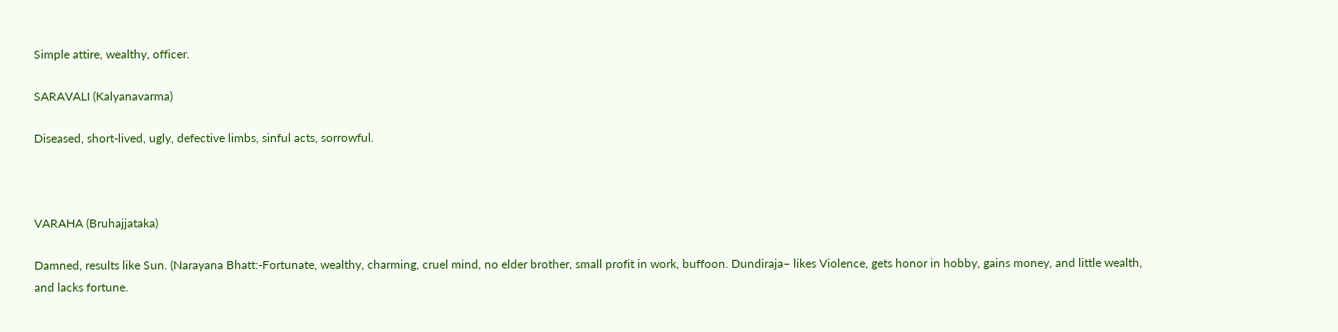Simple attire, wealthy, officer.

SARAVALI (Kalyanavarma)

Diseased, short-lived, ugly, defective limbs, sinful acts, sorrowful.



VARAHA (Bruhajjataka)

Damned, results like Sun. (Narayana Bhatt:-Fortunate, wealthy, charming, cruel mind, no elder brother, small profit in work, buffoon. Dundiraja– likes Violence, gets honor in hobby, gains money, and little wealth, and lacks fortune.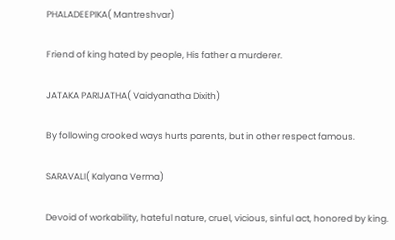PHALADEEPIKA( Mantreshvar)

Friend of king hated by people, His father a murderer.

JATAKA PARIJATHA( Vaidyanatha Dixith)

By following crooked ways hurts parents, but in other respect famous.

SARAVALI( Kalyana Verma)

Devoid of workability, hateful nature, cruel, vicious, sinful act, honored by king.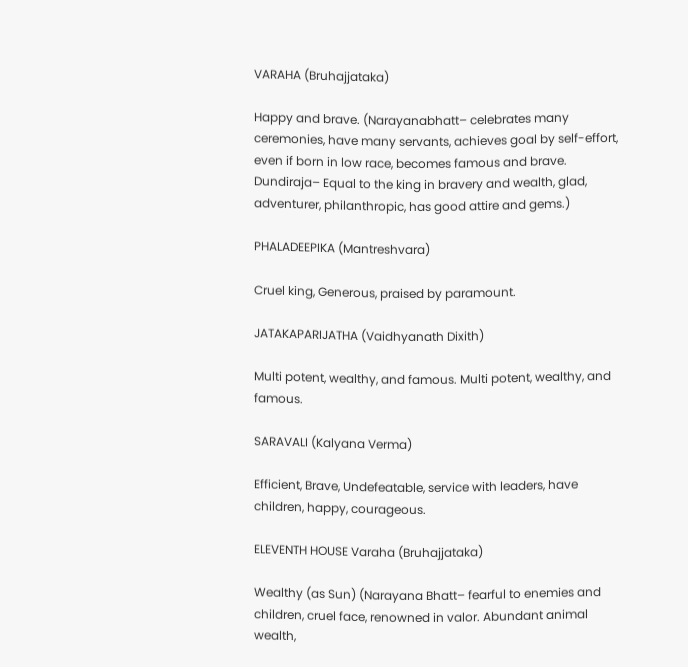VARAHA (Bruhajjataka)

Happy and brave. (Narayanabhatt– celebrates many ceremonies, have many servants, achieves goal by self-effort, even if born in low race, becomes famous and brave. Dundiraja– Equal to the king in bravery and wealth, glad, adventurer, philanthropic, has good attire and gems.)

PHALADEEPIKA (Mantreshvara)

Cruel king, Generous, praised by paramount.

JATAKAPARIJATHA (Vaidhyanath Dixith)

Multi potent, wealthy, and famous. Multi potent, wealthy, and famous.

SARAVALI (Kalyana Verma)

Efficient, Brave, Undefeatable, service with leaders, have children, happy, courageous.

ELEVENTH HOUSE Varaha (Bruhajjataka)

Wealthy (as Sun) (Narayana Bhatt– fearful to enemies and children, cruel face, renowned in valor. Abundant animal wealth,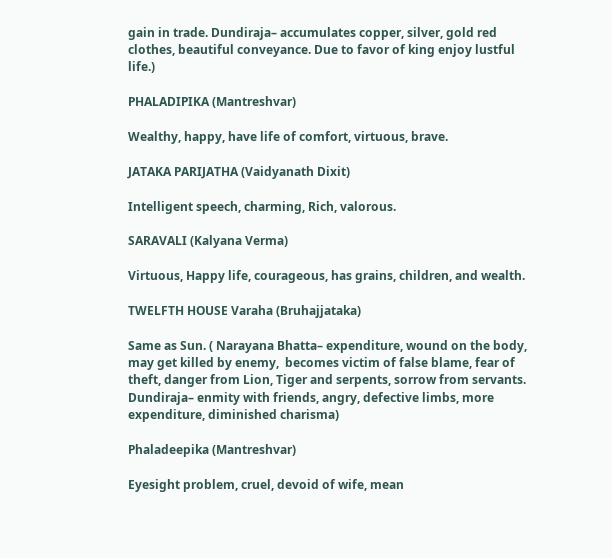gain in trade. Dundiraja– accumulates copper, silver, gold red clothes, beautiful conveyance. Due to favor of king enjoy lustful life.)

PHALADIPIKA (Mantreshvar)

Wealthy, happy, have life of comfort, virtuous, brave.

JATAKA PARIJATHA (Vaidyanath Dixit)

Intelligent speech, charming, Rich, valorous.

SARAVALI (Kalyana Verma)

Virtuous, Happy life, courageous, has grains, children, and wealth.

TWELFTH HOUSE Varaha (Bruhajjataka)

Same as Sun. ( Narayana Bhatta– expenditure, wound on the body, may get killed by enemy,  becomes victim of false blame, fear of theft, danger from Lion, Tiger and serpents, sorrow from servants. Dundiraja– enmity with friends, angry, defective limbs, more expenditure, diminished charisma)

Phaladeepika (Mantreshvar)

Eyesight problem, cruel, devoid of wife, mean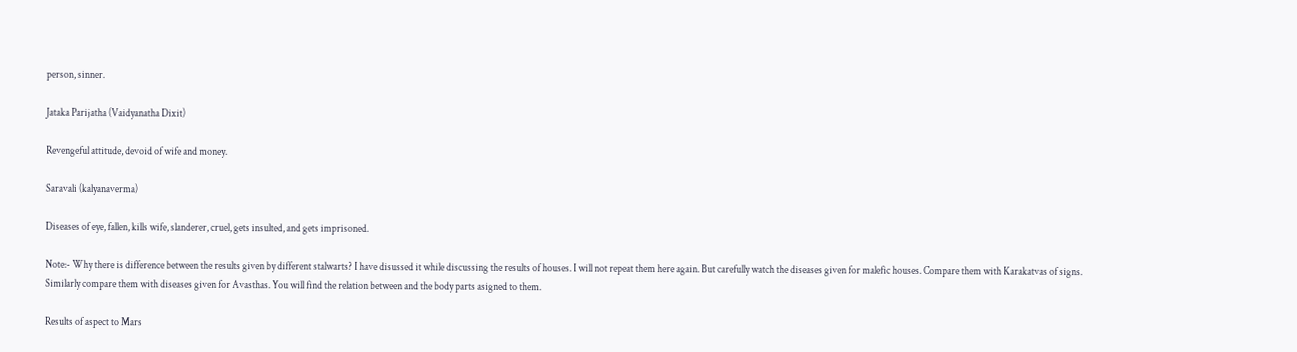person, sinner.

Jataka Parijatha (Vaidyanatha Dixit)

Revengeful attitude, devoid of wife and money.

Saravali (kalyanaverma)

Diseases of eye, fallen, kills wife, slanderer, cruel, gets insulted, and gets imprisoned.

Note:- Why there is difference between the results given by different stalwarts? I have disussed it while discussing the results of houses. I will not repeat them here again. But carefully watch the diseases given for malefic houses. Compare them with Karakatvas of signs. Similarly compare them with diseases given for Avasthas. You will find the relation between and the body parts asigned to them.

Results of aspect to Mars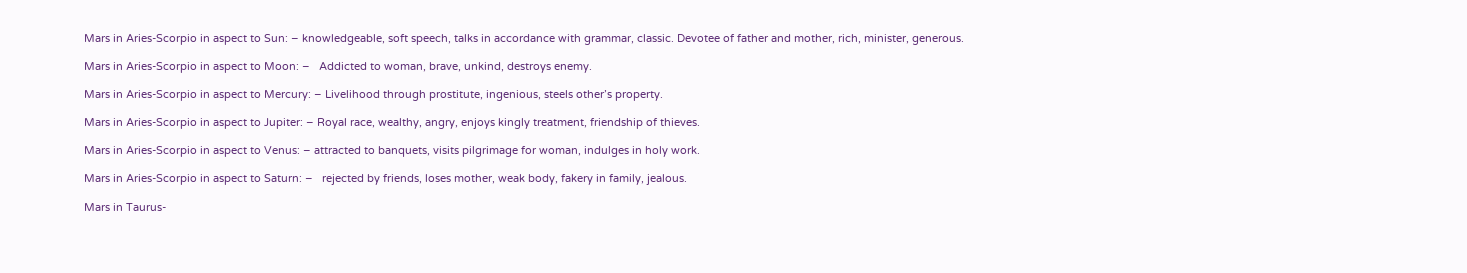Mars in Aries-Scorpio in aspect to Sun: – knowledgeable, soft speech, talks in accordance with grammar, classic. Devotee of father and mother, rich, minister, generous.

Mars in Aries-Scorpio in aspect to Moon: –   Addicted to woman, brave, unkind, destroys enemy.

Mars in Aries-Scorpio in aspect to Mercury: – Livelihood through prostitute, ingenious, steels other’s property.

Mars in Aries-Scorpio in aspect to Jupiter: – Royal race, wealthy, angry, enjoys kingly treatment, friendship of thieves.

Mars in Aries-Scorpio in aspect to Venus: – attracted to banquets, visits pilgrimage for woman, indulges in holy work.

Mars in Aries-Scorpio in aspect to Saturn: –   rejected by friends, loses mother, weak body, fakery in family, jealous.

Mars in Taurus-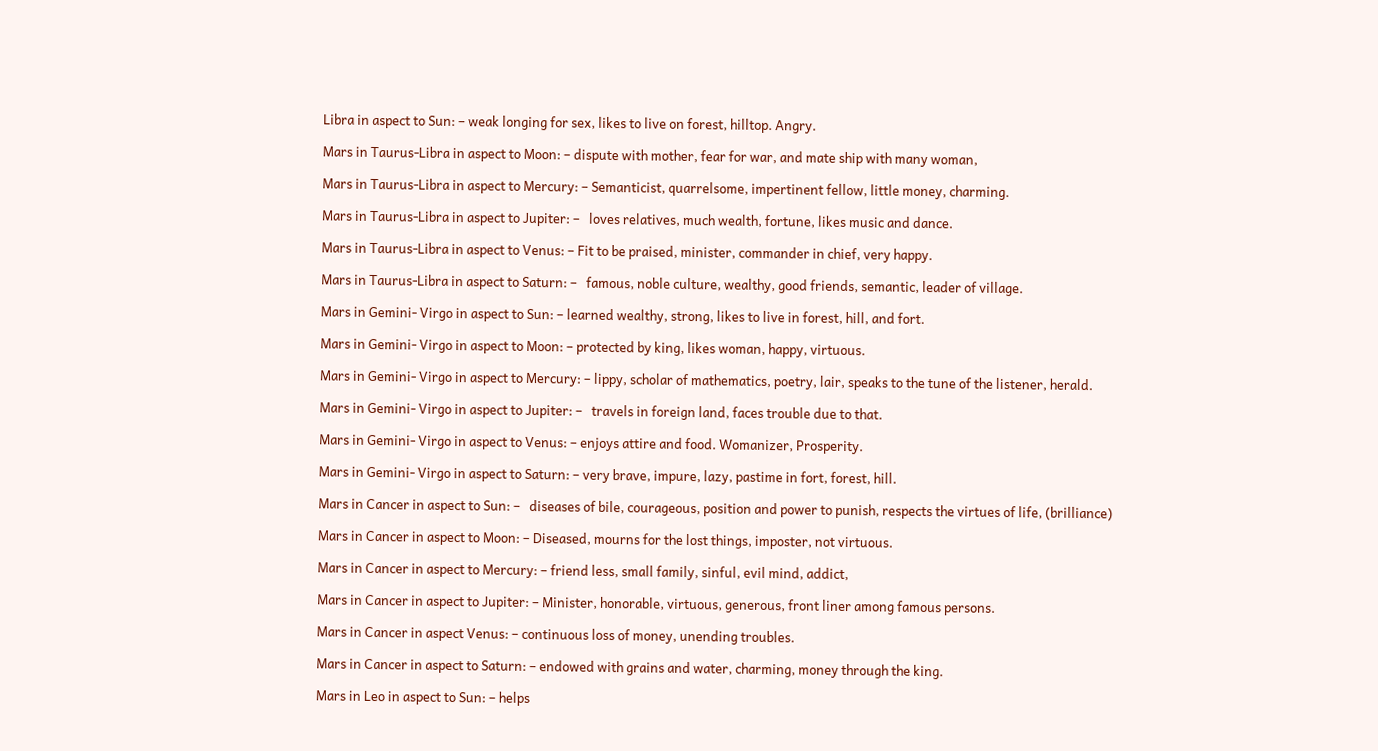Libra in aspect to Sun: – weak longing for sex, likes to live on forest, hilltop. Angry.

Mars in Taurus-Libra in aspect to Moon: – dispute with mother, fear for war, and mate ship with many woman,

Mars in Taurus-Libra in aspect to Mercury: – Semanticist, quarrelsome, impertinent fellow, little money, charming.

Mars in Taurus-Libra in aspect to Jupiter: –   loves relatives, much wealth, fortune, likes music and dance.

Mars in Taurus-Libra in aspect to Venus: – Fit to be praised, minister, commander in chief, very happy.

Mars in Taurus-Libra in aspect to Saturn: –   famous, noble culture, wealthy, good friends, semantic, leader of village.

Mars in Gemini- Virgo in aspect to Sun: – learned wealthy, strong, likes to live in forest, hill, and fort.

Mars in Gemini- Virgo in aspect to Moon: – protected by king, likes woman, happy, virtuous.

Mars in Gemini- Virgo in aspect to Mercury: – lippy, scholar of mathematics, poetry, lair, speaks to the tune of the listener, herald.

Mars in Gemini- Virgo in aspect to Jupiter: –   travels in foreign land, faces trouble due to that.

Mars in Gemini- Virgo in aspect to Venus: – enjoys attire and food. Womanizer, Prosperity.

Mars in Gemini- Virgo in aspect to Saturn: – very brave, impure, lazy, pastime in fort, forest, hill.

Mars in Cancer in aspect to Sun: –   diseases of bile, courageous, position and power to punish, respects the virtues of life, (brilliance)

Mars in Cancer in aspect to Moon: – Diseased, mourns for the lost things, imposter, not virtuous.

Mars in Cancer in aspect to Mercury: – friend less, small family, sinful, evil mind, addict,

Mars in Cancer in aspect to Jupiter: – Minister, honorable, virtuous, generous, front liner among famous persons.

Mars in Cancer in aspect Venus: – continuous loss of money, unending troubles.

Mars in Cancer in aspect to Saturn: – endowed with grains and water, charming, money through the king.

Mars in Leo in aspect to Sun: – helps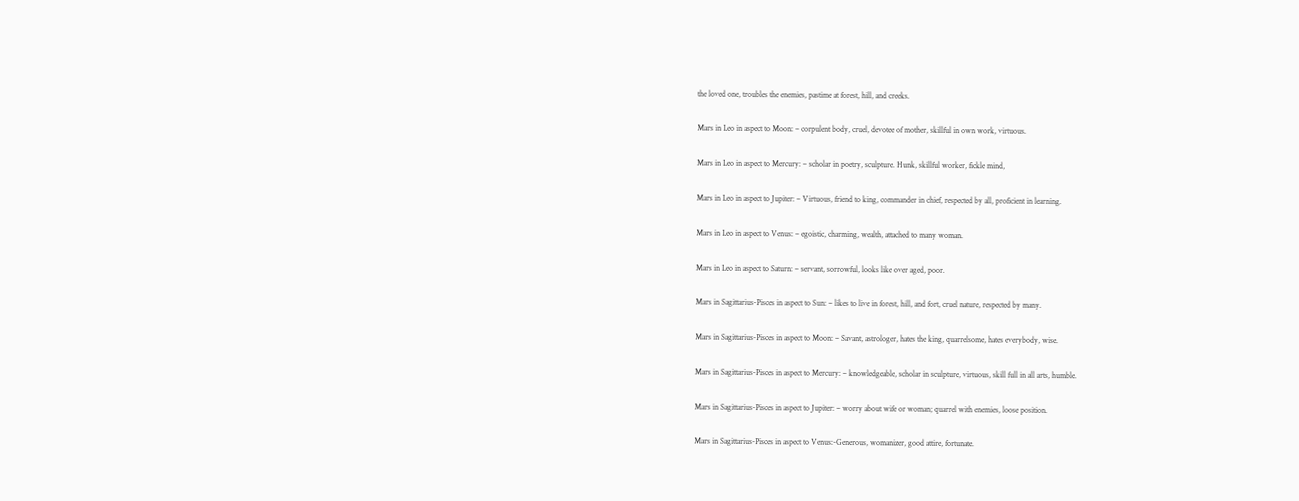the loved one, troubles the enemies, pastime at forest, hill, and creeks.

Mars in Leo in aspect to Moon: – corpulent body, cruel, devotee of mother, skillful in own work, virtuous.

Mars in Leo in aspect to Mercury: – scholar in poetry, sculpture. Hunk, skillful worker, fickle mind,

Mars in Leo in aspect to Jupiter: – Virtuous, friend to king, commander in chief, respected by all, proficient in learning.

Mars in Leo in aspect to Venus: – egoistic, charming, wealth, attached to many woman.

Mars in Leo in aspect to Saturn: – servant, sorrowful, looks like over aged, poor.

Mars in Sagittarius-Pisces in aspect to Sun: – likes to live in forest, hill, and fort, cruel nature, respected by many.

Mars in Sagittarius-Pisces in aspect to Moon: – Savant, astrologer, hates the king, quarrelsome, hates everybody, wise.

Mars in Sagittarius-Pisces in aspect to Mercury: – knowledgeable, scholar in sculpture, virtuous, skill full in all arts, humble.

Mars in Sagittarius-Pisces in aspect to Jupiter: – worry about wife or woman; quarrel with enemies, loose position.

Mars in Sagittarius-Pisces in aspect to Venus:-Generous, womanizer, good attire, fortunate.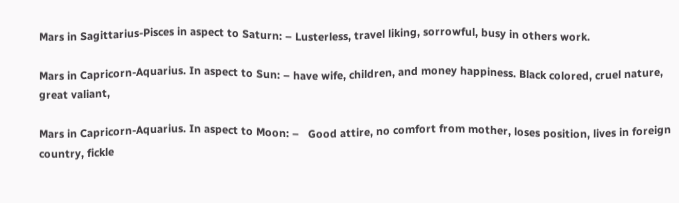Mars in Sagittarius-Pisces in aspect to Saturn: – Lusterless, travel liking, sorrowful, busy in others work.

Mars in Capricorn-Aquarius. In aspect to Sun: – have wife, children, and money happiness. Black colored, cruel nature, great valiant,

Mars in Capricorn-Aquarius. In aspect to Moon: –   Good attire, no comfort from mother, loses position, lives in foreign country, fickle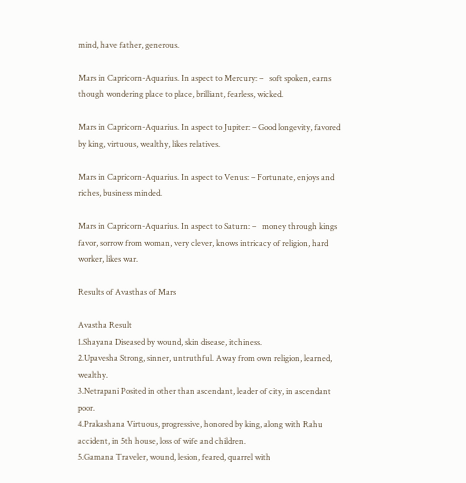mind, have father, generous.

Mars in Capricorn-Aquarius. In aspect to Mercury: –   soft spoken, earns though wondering place to place, brilliant, fearless, wicked.

Mars in Capricorn-Aquarius. In aspect to Jupiter: – Good longevity, favored by king, virtuous, wealthy, likes relatives.

Mars in Capricorn-Aquarius. In aspect to Venus: – Fortunate, enjoys and riches, business minded.

Mars in Capricorn-Aquarius. In aspect to Saturn: –   money through kings favor, sorrow from woman, very clever, knows intricacy of religion, hard worker, likes war.

Results of Avasthas of Mars

Avastha Result
1.Shayana Diseased by wound, skin disease, itchiness.
2.Upavesha Strong, sinner, untruthful. Away from own religion, learned, wealthy.
3.Netrapani Posited in other than ascendant, leader of city, in ascendant poor.
4.Prakashana Virtuous, progressive, honored by king, along with Rahu accident, in 5th house, loss of wife and children.
5.Gamana Traveler, wound, lesion, feared, quarrel with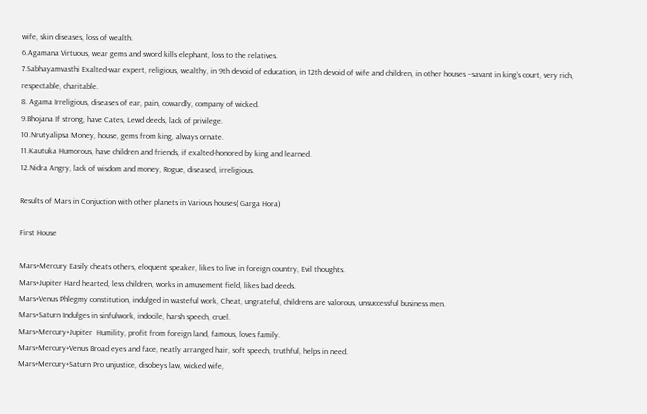wife, skin diseases, loss of wealth.
6.Agamana Virtuous, wear gems and sword kills elephant, loss to the relatives.
7.Sabhayamvasthi Exalted-war expert, religious, wealthy, in 9th devoid of education, in 12th devoid of wife and children, in other houses –savant in king’s court, very rich, respectable, charitable.
8. Agama Irreligious, diseases of ear, pain, cowardly, company of wicked.
9.Bhojana If strong, have Cates, Lewd deeds, lack of privilege.
10.Nrutyalipsa Money, house, gems from king, always ornate.
11.Kautuka Humorous, have children and friends, if exalted-honored by king and learned.
12.Nidra Angry, lack of wisdom and money, Rogue, diseased, irreligious.

Results of Mars in Conjuction with other planets in Various houses( Garga Hora)

First House

Mars+Mercury Easily cheats others, eloquent speaker, likes to live in foreign country, Evil thoughts.
Mars+Jupiter Hard hearted, less children, works in amusement field, likes bad deeds.
Mars+Venus Phlegmy constitution, indulged in wasteful work, Cheat, ungrateful, childrens are valorous, unsuccessful business men.
Mars+Saturn Indulges in sinfulwork, indocile, harsh speech, cruel.
Mars+Mercury+Jupiter  Humility, profit from foreign land, famous, loves family.
Mars+Mercury+Venus Broad eyes and face, neatly arranged hair, soft speech, truthful, helps in need.
Mars+Mercury+Saturn Pro unjustice, disobeys law, wicked wife,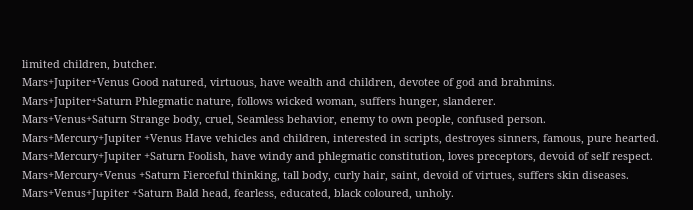limited children, butcher.
Mars+Jupiter+Venus Good natured, virtuous, have wealth and children, devotee of god and brahmins.
Mars+Jupiter+Saturn Phlegmatic nature, follows wicked woman, suffers hunger, slanderer.
Mars+Venus+Saturn Strange body, cruel, Seamless behavior, enemy to own people, confused person.
Mars+Mercury+Jupiter +Venus Have vehicles and children, interested in scripts, destroyes sinners, famous, pure hearted.
Mars+Mercury+Jupiter +Saturn Foolish, have windy and phlegmatic constitution, loves preceptors, devoid of self respect.
Mars+Mercury+Venus +Saturn Fierceful thinking, tall body, curly hair, saint, devoid of virtues, suffers skin diseases.
Mars+Venus+Jupiter +Saturn Bald head, fearless, educated, black coloured, unholy.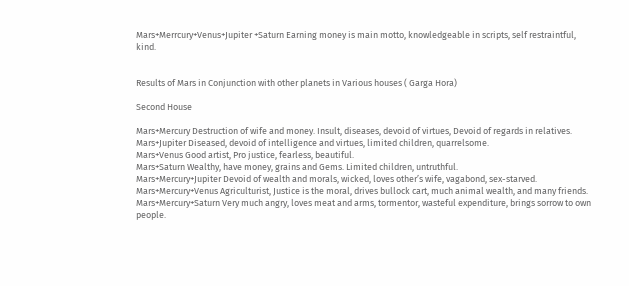Mars+Merrcury+Venus+Jupiter +Saturn Earning money is main motto, knowledgeable in scripts, self restraintful, kind.


Results of Mars in Conjunction with other planets in Various houses ( Garga Hora)

Second House

Mars+Mercury Destruction of wife and money. Insult, diseases, devoid of virtues, Devoid of regards in relatives.
Mars+Jupiter Diseased, devoid of intelligence and virtues, limited children, quarrelsome.
Mars+Venus Good artist, Pro justice, fearless, beautiful.
Mars+Saturn Wealthy, have money, grains and Gems. Limited children, untruthful.
Mars+Mercury+Jupiter Devoid of wealth and morals, wicked, loves other’s wife, vagabond, sex-starved.
Mars+Mercury+Venus Agriculturist, Justice is the moral, drives bullock cart, much animal wealth, and many friends.
Mars+Mercury+Saturn Very much angry, loves meat and arms, tormentor, wasteful expenditure, brings sorrow to own people.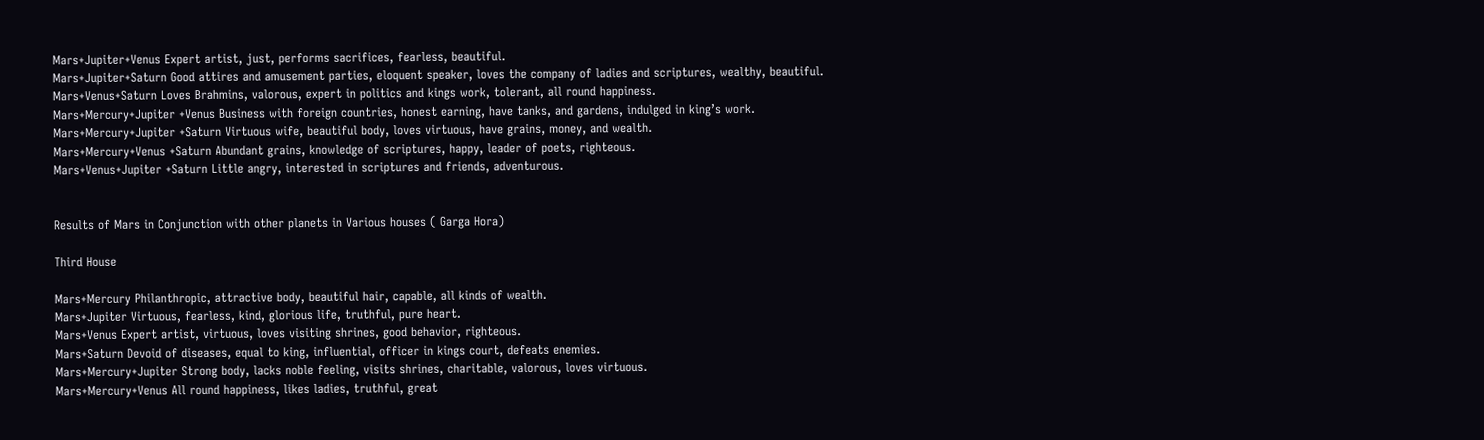Mars+Jupiter+Venus Expert artist, just, performs sacrifices, fearless, beautiful.
Mars+Jupiter+Saturn Good attires and amusement parties, eloquent speaker, loves the company of ladies and scriptures, wealthy, beautiful.
Mars+Venus+Saturn Loves Brahmins, valorous, expert in politics and kings work, tolerant, all round happiness.
Mars+Mercury+Jupiter +Venus Business with foreign countries, honest earning, have tanks, and gardens, indulged in king’s work.
Mars+Mercury+Jupiter +Saturn Virtuous wife, beautiful body, loves virtuous, have grains, money, and wealth.
Mars+Mercury+Venus +Saturn Abundant grains, knowledge of scriptures, happy, leader of poets, righteous.
Mars+Venus+Jupiter +Saturn Little angry, interested in scriptures and friends, adventurous.


Results of Mars in Conjunction with other planets in Various houses ( Garga Hora)

Third House

Mars+Mercury Philanthropic, attractive body, beautiful hair, capable, all kinds of wealth.
Mars+Jupiter Virtuous, fearless, kind, glorious life, truthful, pure heart.
Mars+Venus Expert artist, virtuous, loves visiting shrines, good behavior, righteous.
Mars+Saturn Devoid of diseases, equal to king, influential, officer in kings court, defeats enemies.
Mars+Mercury+Jupiter Strong body, lacks noble feeling, visits shrines, charitable, valorous, loves virtuous.
Mars+Mercury+Venus All round happiness, likes ladies, truthful, great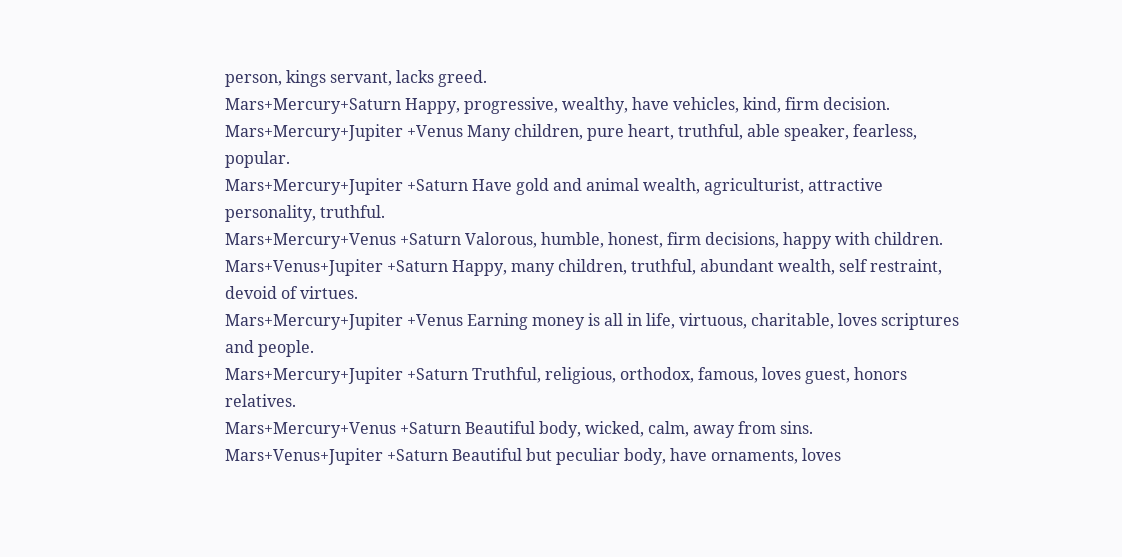person, kings servant, lacks greed.
Mars+Mercury+Saturn Happy, progressive, wealthy, have vehicles, kind, firm decision.
Mars+Mercury+Jupiter +Venus Many children, pure heart, truthful, able speaker, fearless, popular.
Mars+Mercury+Jupiter +Saturn Have gold and animal wealth, agriculturist, attractive personality, truthful.
Mars+Mercury+Venus +Saturn Valorous, humble, honest, firm decisions, happy with children.
Mars+Venus+Jupiter +Saturn Happy, many children, truthful, abundant wealth, self restraint, devoid of virtues.
Mars+Mercury+Jupiter +Venus Earning money is all in life, virtuous, charitable, loves scriptures and people.
Mars+Mercury+Jupiter +Saturn Truthful, religious, orthodox, famous, loves guest, honors relatives.
Mars+Mercury+Venus +Saturn Beautiful body, wicked, calm, away from sins.
Mars+Venus+Jupiter +Saturn Beautiful but peculiar body, have ornaments, loves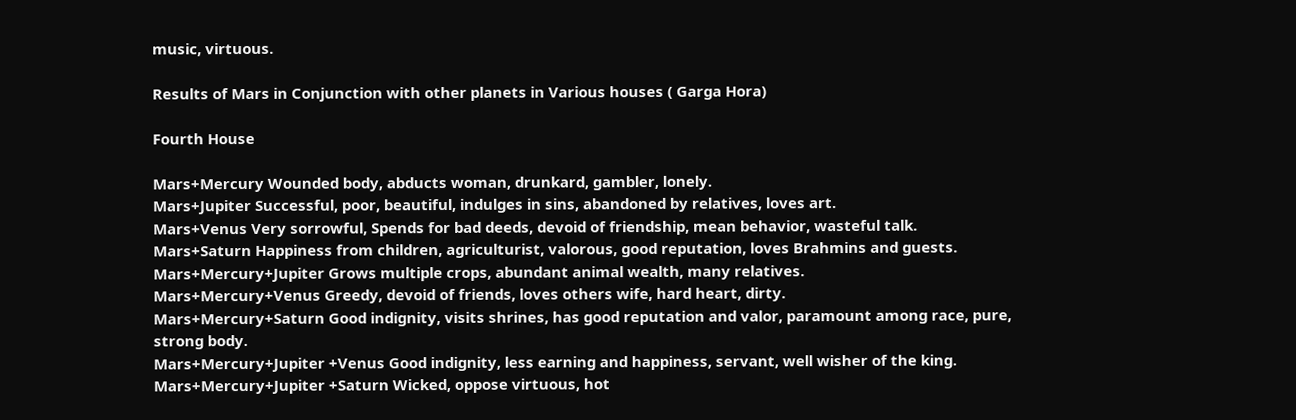music, virtuous.

Results of Mars in Conjunction with other planets in Various houses ( Garga Hora)

Fourth House

Mars+Mercury Wounded body, abducts woman, drunkard, gambler, lonely.
Mars+Jupiter Successful, poor, beautiful, indulges in sins, abandoned by relatives, loves art.
Mars+Venus Very sorrowful, Spends for bad deeds, devoid of friendship, mean behavior, wasteful talk.
Mars+Saturn Happiness from children, agriculturist, valorous, good reputation, loves Brahmins and guests.
Mars+Mercury+Jupiter Grows multiple crops, abundant animal wealth, many relatives.
Mars+Mercury+Venus Greedy, devoid of friends, loves others wife, hard heart, dirty.
Mars+Mercury+Saturn Good indignity, visits shrines, has good reputation and valor, paramount among race, pure, strong body.
Mars+Mercury+Jupiter +Venus Good indignity, less earning and happiness, servant, well wisher of the king.
Mars+Mercury+Jupiter +Saturn Wicked, oppose virtuous, hot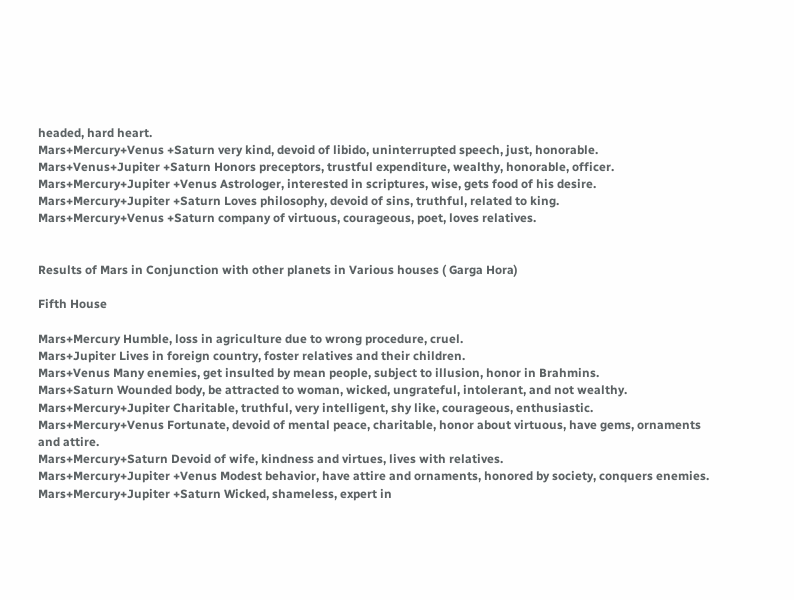headed, hard heart.
Mars+Mercury+Venus +Saturn very kind, devoid of libido, uninterrupted speech, just, honorable.
Mars+Venus+Jupiter +Saturn Honors preceptors, trustful expenditure, wealthy, honorable, officer.
Mars+Mercury+Jupiter +Venus Astrologer, interested in scriptures, wise, gets food of his desire.
Mars+Mercury+Jupiter +Saturn Loves philosophy, devoid of sins, truthful, related to king.
Mars+Mercury+Venus +Saturn company of virtuous, courageous, poet, loves relatives.


Results of Mars in Conjunction with other planets in Various houses ( Garga Hora)

Fifth House

Mars+Mercury Humble, loss in agriculture due to wrong procedure, cruel.
Mars+Jupiter Lives in foreign country, foster relatives and their children.
Mars+Venus Many enemies, get insulted by mean people, subject to illusion, honor in Brahmins.
Mars+Saturn Wounded body, be attracted to woman, wicked, ungrateful, intolerant, and not wealthy.
Mars+Mercury+Jupiter Charitable, truthful, very intelligent, shy like, courageous, enthusiastic.
Mars+Mercury+Venus Fortunate, devoid of mental peace, charitable, honor about virtuous, have gems, ornaments and attire.
Mars+Mercury+Saturn Devoid of wife, kindness and virtues, lives with relatives.
Mars+Mercury+Jupiter +Venus Modest behavior, have attire and ornaments, honored by society, conquers enemies.
Mars+Mercury+Jupiter +Saturn Wicked, shameless, expert in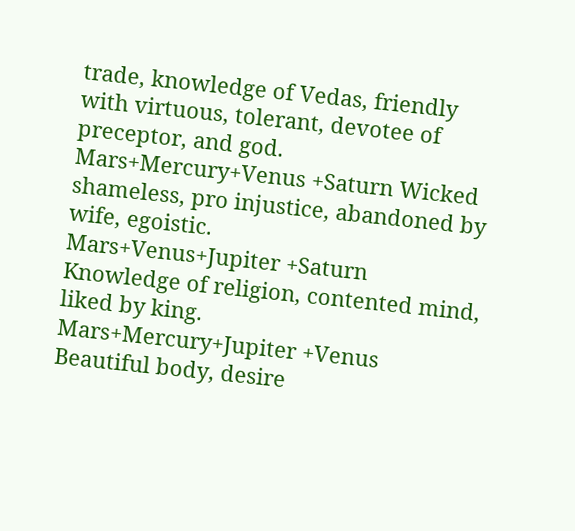trade, knowledge of Vedas, friendly with virtuous, tolerant, devotee of preceptor, and god.
Mars+Mercury+Venus +Saturn Wicked shameless, pro injustice, abandoned by wife, egoistic.
Mars+Venus+Jupiter +Saturn Knowledge of religion, contented mind, liked by king.
Mars+Mercury+Jupiter +Venus Beautiful body, desire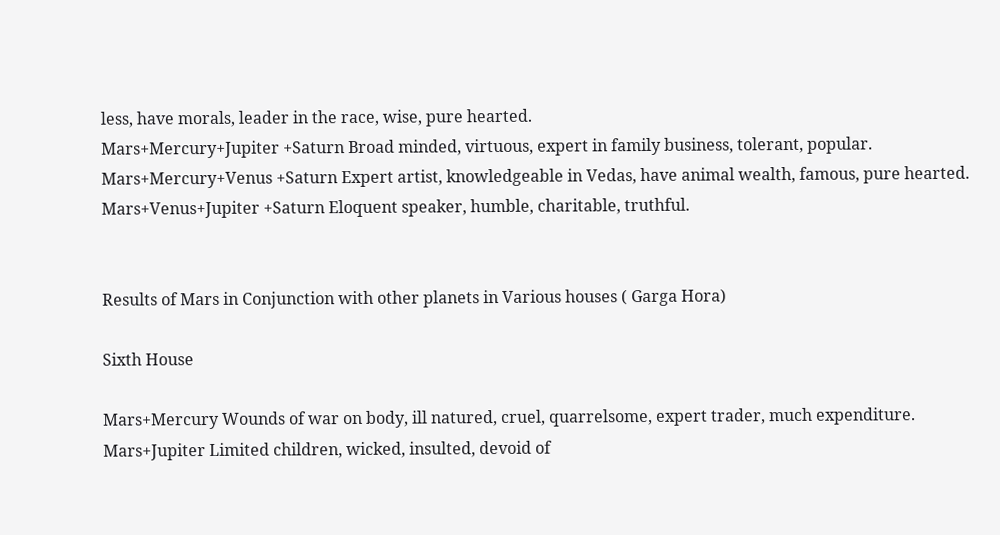less, have morals, leader in the race, wise, pure hearted.
Mars+Mercury+Jupiter +Saturn Broad minded, virtuous, expert in family business, tolerant, popular.
Mars+Mercury+Venus +Saturn Expert artist, knowledgeable in Vedas, have animal wealth, famous, pure hearted.
Mars+Venus+Jupiter +Saturn Eloquent speaker, humble, charitable, truthful.


Results of Mars in Conjunction with other planets in Various houses ( Garga Hora)

Sixth House

Mars+Mercury Wounds of war on body, ill natured, cruel, quarrelsome, expert trader, much expenditure.
Mars+Jupiter Limited children, wicked, insulted, devoid of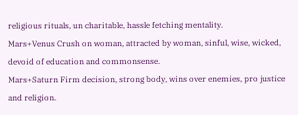religious rituals, un charitable, hassle fetching mentality.
Mars+Venus Crush on woman, attracted by woman, sinful, wise, wicked, devoid of education and commonsense.
Mars+Saturn Firm decision, strong body, wins over enemies, pro justice and religion.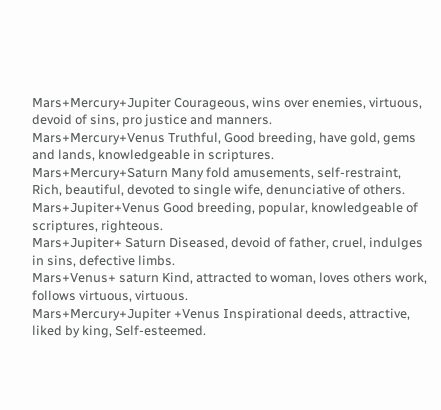Mars+Mercury+Jupiter Courageous, wins over enemies, virtuous, devoid of sins, pro justice and manners.
Mars+Mercury+Venus Truthful, Good breeding, have gold, gems and lands, knowledgeable in scriptures.
Mars+Mercury+Saturn Many fold amusements, self-restraint, Rich, beautiful, devoted to single wife, denunciative of others.
Mars+Jupiter+Venus Good breeding, popular, knowledgeable of scriptures, righteous.
Mars+Jupiter+ Saturn Diseased, devoid of father, cruel, indulges in sins, defective limbs.
Mars+Venus+ saturn Kind, attracted to woman, loves others work, follows virtuous, virtuous.
Mars+Mercury+Jupiter +Venus Inspirational deeds, attractive, liked by king, Self-esteemed.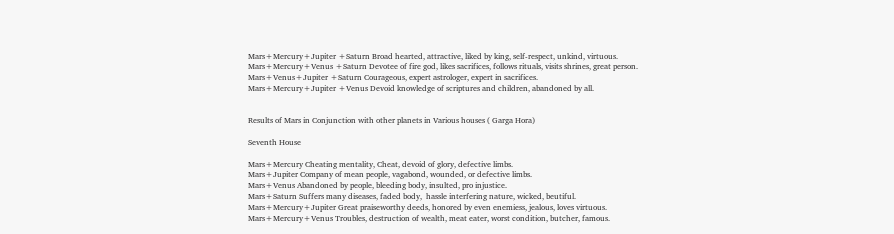Mars+Mercury+Jupiter +Saturn Broad hearted, attractive, liked by king, self-respect, unkind, virtuous.
Mars+Mercury+Venus +Saturn Devotee of fire god, likes sacrifices, follows rituals, visits shrines, great person.
Mars+Venus+Jupiter +Saturn Courageous, expert astrologer, expert in sacrifices.
Mars+Mercury+Jupiter +Venus Devoid knowledge of scriptures and children, abandoned by all.


Results of Mars in Conjunction with other planets in Various houses ( Garga Hora)

Seventh House

Mars+Mercury Cheating mentality, Cheat, devoid of glory, defective limbs.
Mars+Jupiter Company of mean people, vagabond, wounded, or defective limbs.
Mars+Venus Abandoned by people, bleeding body, insulted, pro injustice.
Mars+Saturn Suffers many diseases, faded body,  hassle interfering nature, wicked, beutiful.
Mars+Mercury+Jupiter Great praiseworthy deeds, honored by even enemiess, jealous, loves virtuous.
Mars+Mercury+Venus Troubles, destruction of wealth, meat eater, worst condition, butcher, famous.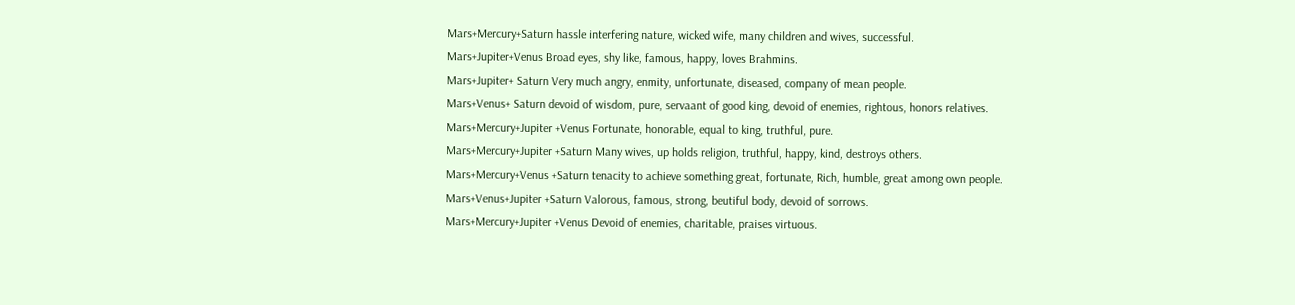Mars+Mercury+Saturn hassle interfering nature, wicked wife, many children and wives, successful.
Mars+Jupiter+Venus Broad eyes, shy like, famous, happy, loves Brahmins.
Mars+Jupiter+ Saturn Very much angry, enmity, unfortunate, diseased, company of mean people.
Mars+Venus+ Saturn devoid of wisdom, pure, servaant of good king, devoid of enemies, rightous, honors relatives.
Mars+Mercury+Jupiter +Venus Fortunate, honorable, equal to king, truthful, pure.
Mars+Mercury+Jupiter +Saturn Many wives, up holds religion, truthful, happy, kind, destroys others.
Mars+Mercury+Venus +Saturn tenacity to achieve something great, fortunate, Rich, humble, great among own people.
Mars+Venus+Jupiter +Saturn Valorous, famous, strong, beutiful body, devoid of sorrows.
Mars+Mercury+Jupiter +Venus Devoid of enemies, charitable, praises virtuous.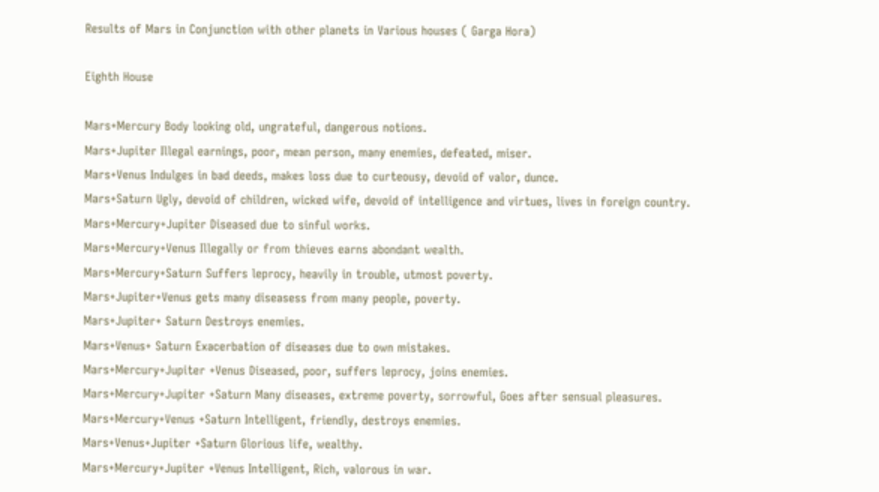Results of Mars in Conjunction with other planets in Various houses ( Garga Hora)

Eighth House

Mars+Mercury Body looking old, ungrateful, dangerous notions.
Mars+Jupiter Illegal earnings, poor, mean person, many enemies, defeated, miser.
Mars+Venus Indulges in bad deeds, makes loss due to curteousy, devoid of valor, dunce.
Mars+Saturn Ugly, devoid of children, wicked wife, devoid of intelligence and virtues, lives in foreign country.
Mars+Mercury+Jupiter Diseased due to sinful works.
Mars+Mercury+Venus Illegally or from thieves earns abondant wealth.
Mars+Mercury+Saturn Suffers leprocy, heavily in trouble, utmost poverty.
Mars+Jupiter+Venus gets many diseasess from many people, poverty.
Mars+Jupiter+ Saturn Destroys enemies.
Mars+Venus+ Saturn Exacerbation of diseases due to own mistakes.
Mars+Mercury+Jupiter +Venus Diseased, poor, suffers leprocy, joins enemies.
Mars+Mercury+Jupiter +Saturn Many diseases, extreme poverty, sorrowful, Goes after sensual pleasures.
Mars+Mercury+Venus +Saturn Intelligent, friendly, destroys enemies.
Mars+Venus+Jupiter +Saturn Glorious life, wealthy.
Mars+Mercury+Jupiter +Venus Intelligent, Rich, valorous in war.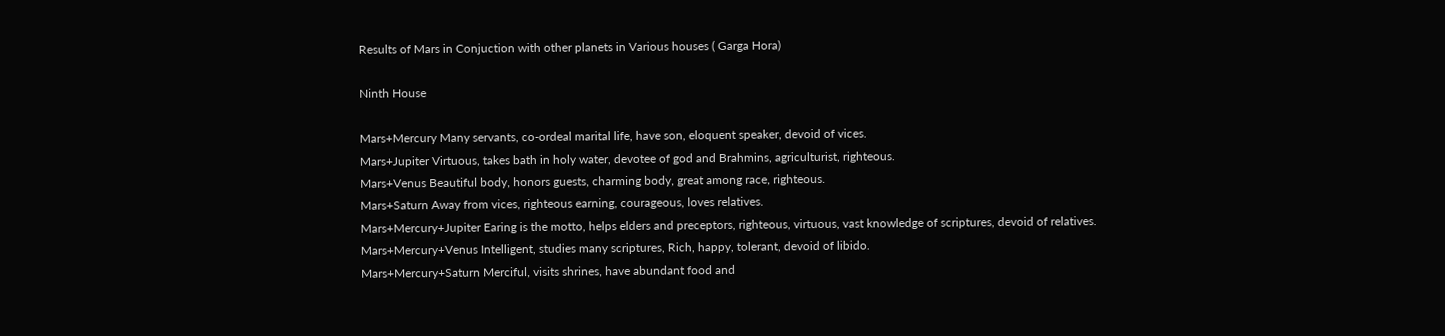Results of Mars in Conjuction with other planets in Various houses ( Garga Hora)

Ninth House

Mars+Mercury Many servants, co-ordeal marital life, have son, eloquent speaker, devoid of vices.
Mars+Jupiter Virtuous, takes bath in holy water, devotee of god and Brahmins, agriculturist, righteous.
Mars+Venus Beautiful body, honors guests, charming body, great among race, righteous.
Mars+Saturn Away from vices, righteous earning, courageous, loves relatives.
Mars+Mercury+Jupiter Earing is the motto, helps elders and preceptors, righteous, virtuous, vast knowledge of scriptures, devoid of relatives.
Mars+Mercury+Venus Intelligent, studies many scriptures, Rich, happy, tolerant, devoid of libido.
Mars+Mercury+Saturn Merciful, visits shrines, have abundant food and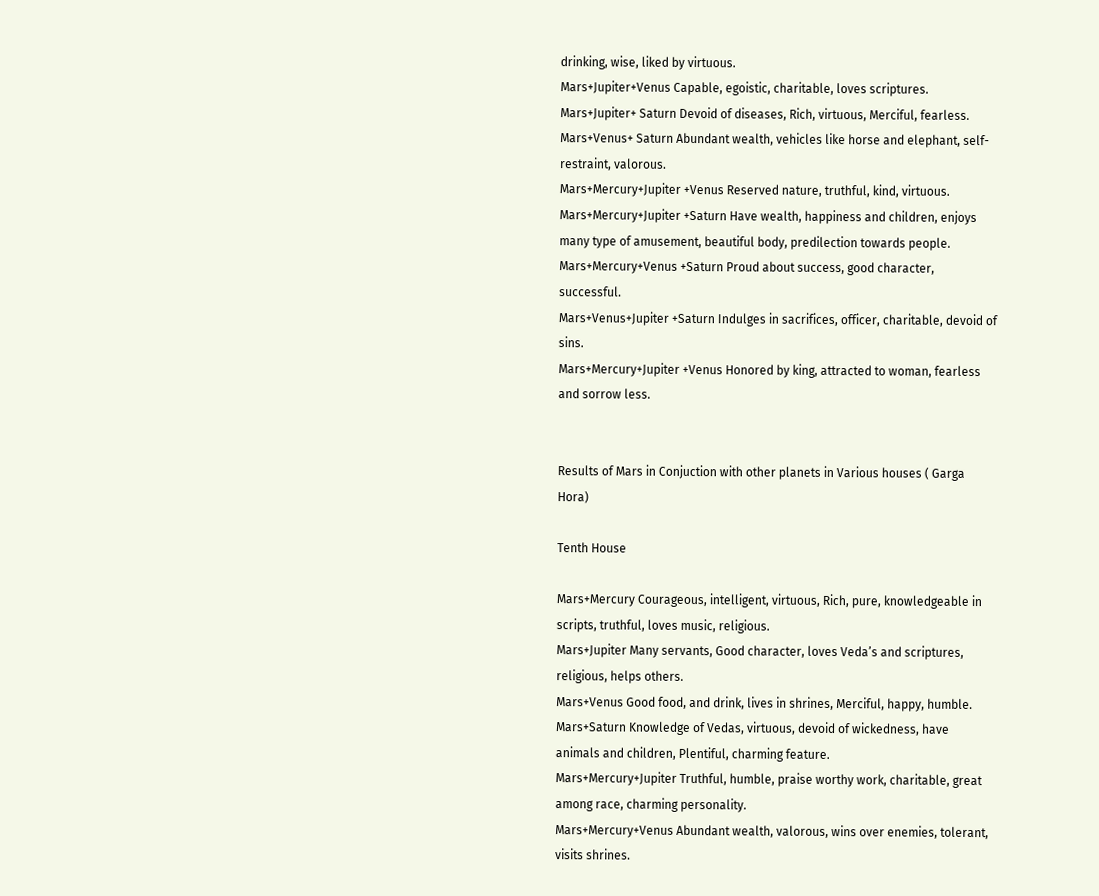drinking, wise, liked by virtuous.
Mars+Jupiter+Venus Capable, egoistic, charitable, loves scriptures.
Mars+Jupiter+ Saturn Devoid of diseases, Rich, virtuous, Merciful, fearless.
Mars+Venus+ Saturn Abundant wealth, vehicles like horse and elephant, self-restraint, valorous.
Mars+Mercury+Jupiter +Venus Reserved nature, truthful, kind, virtuous.
Mars+Mercury+Jupiter +Saturn Have wealth, happiness and children, enjoys many type of amusement, beautiful body, predilection towards people.
Mars+Mercury+Venus +Saturn Proud about success, good character, successful.
Mars+Venus+Jupiter +Saturn Indulges in sacrifices, officer, charitable, devoid of sins.
Mars+Mercury+Jupiter +Venus Honored by king, attracted to woman, fearless and sorrow less.


Results of Mars in Conjuction with other planets in Various houses ( Garga Hora)

Tenth House

Mars+Mercury Courageous, intelligent, virtuous, Rich, pure, knowledgeable in scripts, truthful, loves music, religious.
Mars+Jupiter Many servants, Good character, loves Veda’s and scriptures, religious, helps others.
Mars+Venus Good food, and drink, lives in shrines, Merciful, happy, humble.
Mars+Saturn Knowledge of Vedas, virtuous, devoid of wickedness, have animals and children, Plentiful, charming feature.
Mars+Mercury+Jupiter Truthful, humble, praise worthy work, charitable, great among race, charming personality.
Mars+Mercury+Venus Abundant wealth, valorous, wins over enemies, tolerant, visits shrines.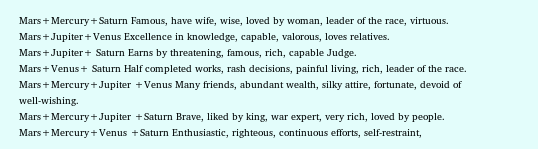Mars+Mercury+Saturn Famous, have wife, wise, loved by woman, leader of the race, virtuous.
Mars+Jupiter+Venus Excellence in knowledge, capable, valorous, loves relatives.
Mars+Jupiter+ Saturn Earns by threatening, famous, rich, capable Judge.
Mars+Venus+ Saturn Half completed works, rash decisions, painful living, rich, leader of the race.
Mars+Mercury+Jupiter +Venus Many friends, abundant wealth, silky attire, fortunate, devoid of well-wishing.
Mars+Mercury+Jupiter +Saturn Brave, liked by king, war expert, very rich, loved by people.
Mars+Mercury+Venus +Saturn Enthusiastic, righteous, continuous efforts, self-restraint,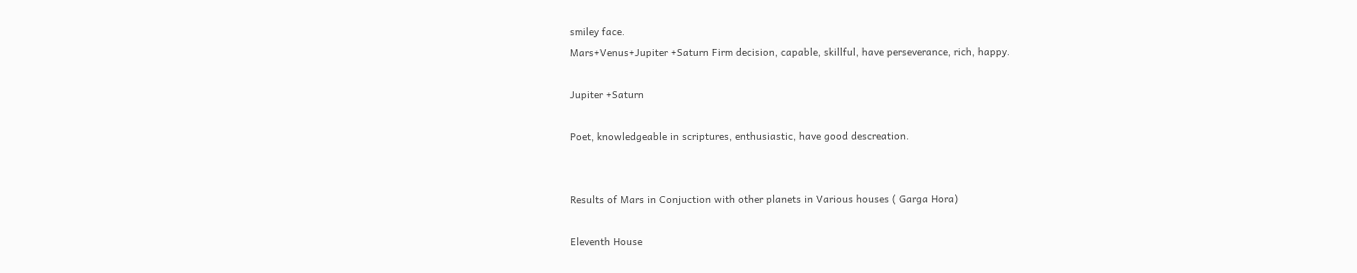smiley face.
Mars+Venus+Jupiter +Saturn Firm decision, capable, skillful, have perseverance, rich, happy.

Jupiter +Saturn

Poet, knowledgeable in scriptures, enthusiastic, have good descreation.


Results of Mars in Conjuction with other planets in Various houses ( Garga Hora)

Eleventh House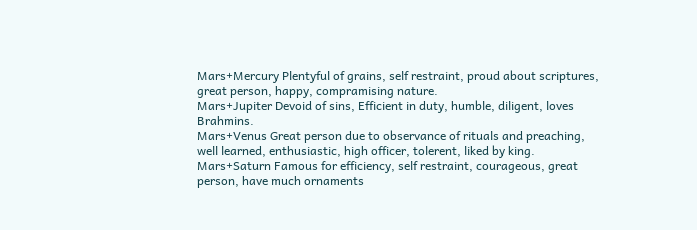Mars+Mercury Plentyful of grains, self restraint, proud about scriptures, great person, happy, compramising nature.
Mars+Jupiter Devoid of sins, Efficient in duty, humble, diligent, loves Brahmins.
Mars+Venus Great person due to observance of rituals and preaching, well learned, enthusiastic, high officer, tolerent, liked by king.
Mars+Saturn Famous for efficiency, self restraint, courageous, great person, have much ornaments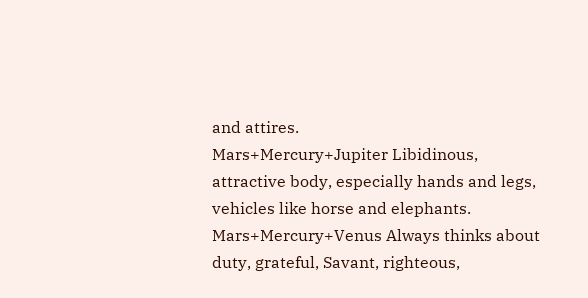and attires.
Mars+Mercury+Jupiter Libidinous, attractive body, especially hands and legs, vehicles like horse and elephants.
Mars+Mercury+Venus Always thinks about duty, grateful, Savant, righteous,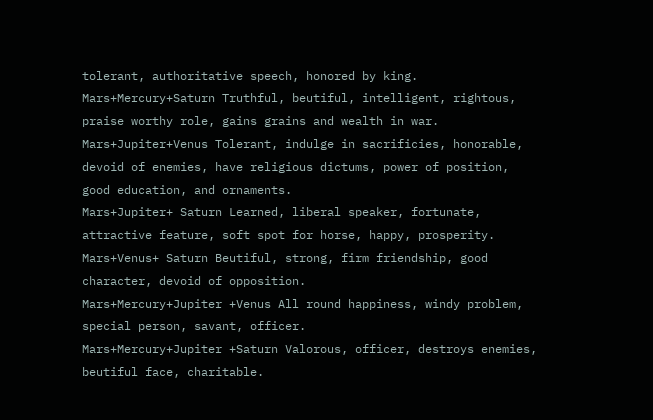tolerant, authoritative speech, honored by king.
Mars+Mercury+Saturn Truthful, beutiful, intelligent, rightous, praise worthy role, gains grains and wealth in war.
Mars+Jupiter+Venus Tolerant, indulge in sacrificies, honorable, devoid of enemies, have religious dictums, power of position, good education, and ornaments.
Mars+Jupiter+ Saturn Learned, liberal speaker, fortunate, attractive feature, soft spot for horse, happy, prosperity.
Mars+Venus+ Saturn Beutiful, strong, firm friendship, good character, devoid of opposition.
Mars+Mercury+Jupiter +Venus All round happiness, windy problem, special person, savant, officer.
Mars+Mercury+Jupiter +Saturn Valorous, officer, destroys enemies, beutiful face, charitable.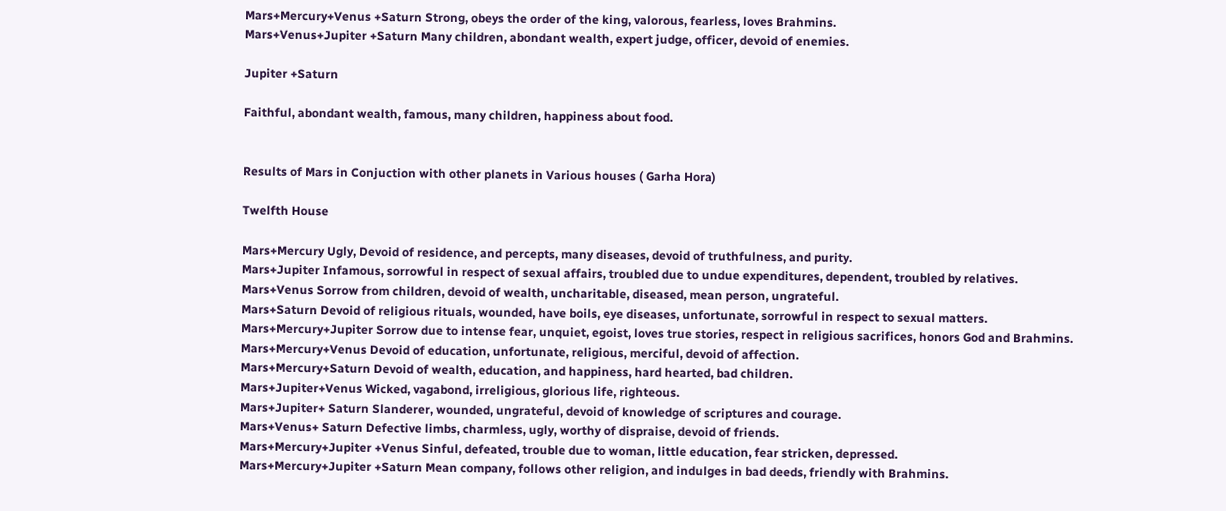Mars+Mercury+Venus +Saturn Strong, obeys the order of the king, valorous, fearless, loves Brahmins.
Mars+Venus+Jupiter +Saturn Many children, abondant wealth, expert judge, officer, devoid of enemies.

Jupiter +Saturn

Faithful, abondant wealth, famous, many children, happiness about food.


Results of Mars in Conjuction with other planets in Various houses ( Garha Hora)

Twelfth House

Mars+Mercury Ugly, Devoid of residence, and percepts, many diseases, devoid of truthfulness, and purity.
Mars+Jupiter Infamous, sorrowful in respect of sexual affairs, troubled due to undue expenditures, dependent, troubled by relatives.
Mars+Venus Sorrow from children, devoid of wealth, uncharitable, diseased, mean person, ungrateful.
Mars+Saturn Devoid of religious rituals, wounded, have boils, eye diseases, unfortunate, sorrowful in respect to sexual matters.
Mars+Mercury+Jupiter Sorrow due to intense fear, unquiet, egoist, loves true stories, respect in religious sacrifices, honors God and Brahmins.
Mars+Mercury+Venus Devoid of education, unfortunate, religious, merciful, devoid of affection.
Mars+Mercury+Saturn Devoid of wealth, education, and happiness, hard hearted, bad children.
Mars+Jupiter+Venus Wicked, vagabond, irreligious, glorious life, righteous.
Mars+Jupiter+ Saturn Slanderer, wounded, ungrateful, devoid of knowledge of scriptures and courage.
Mars+Venus+ Saturn Defective limbs, charmless, ugly, worthy of dispraise, devoid of friends.
Mars+Mercury+Jupiter +Venus Sinful, defeated, trouble due to woman, little education, fear stricken, depressed.
Mars+Mercury+Jupiter +Saturn Mean company, follows other religion, and indulges in bad deeds, friendly with Brahmins.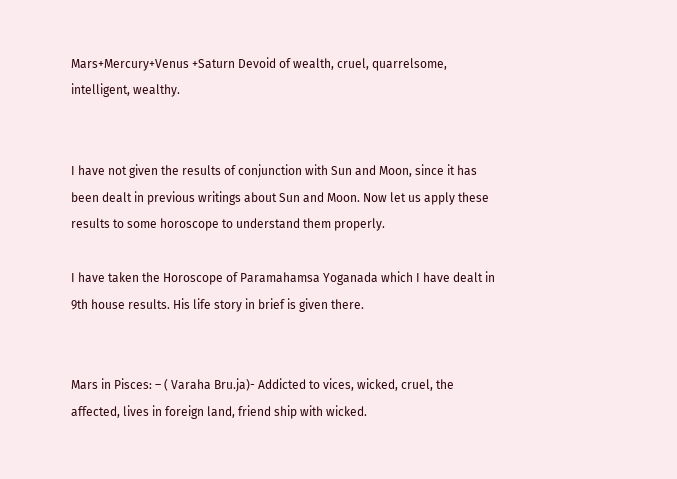Mars+Mercury+Venus +Saturn Devoid of wealth, cruel, quarrelsome, intelligent, wealthy.


I have not given the results of conjunction with Sun and Moon, since it has been dealt in previous writings about Sun and Moon. Now let us apply these results to some horoscope to understand them properly.

I have taken the Horoscope of Paramahamsa Yoganada which I have dealt in 9th house results. His life story in brief is given there.


Mars in Pisces: – ( Varaha Bru.ja)- Addicted to vices, wicked, cruel, the affected, lives in foreign land, friend ship with wicked.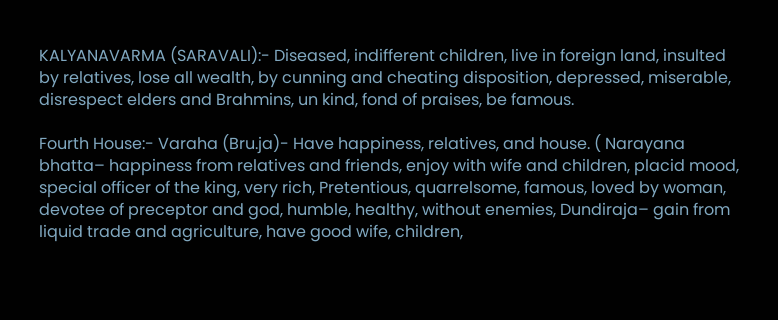KALYANAVARMA (SARAVALI):- Diseased, indifferent children, live in foreign land, insulted by relatives, lose all wealth, by cunning and cheating disposition, depressed, miserable, disrespect elders and Brahmins, un kind, fond of praises, be famous.

Fourth House:- Varaha (Bru.ja)- Have happiness, relatives, and house. ( Narayana bhatta– happiness from relatives and friends, enjoy with wife and children, placid mood, special officer of the king, very rich, Pretentious, quarrelsome, famous, loved by woman, devotee of preceptor and god, humble, healthy, without enemies, Dundiraja– gain from liquid trade and agriculture, have good wife, children,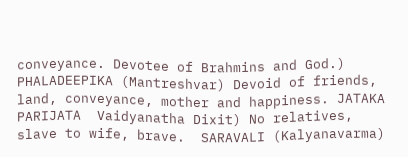conveyance. Devotee of Brahmins and God.) PHALADEEPIKA (Mantreshvar) Devoid of friends, land, conveyance, mother and happiness. JATAKA PARIJATA  Vaidyanatha Dixit) No relatives, slave to wife, brave.  SARAVALI (Kalyanavarma)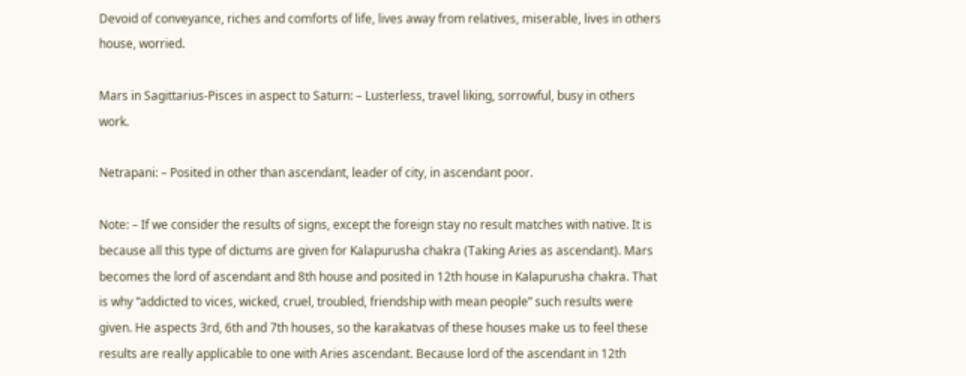Devoid of conveyance, riches and comforts of life, lives away from relatives, miserable, lives in others house, worried.

Mars in Sagittarius-Pisces in aspect to Saturn: – Lusterless, travel liking, sorrowful, busy in others work.

Netrapani: – Posited in other than ascendant, leader of city, in ascendant poor.

Note: – If we consider the results of signs, except the foreign stay no result matches with native. It is because all this type of dictums are given for Kalapurusha chakra (Taking Aries as ascendant). Mars becomes the lord of ascendant and 8th house and posited in 12th house in Kalapurusha chakra. That is why “addicted to vices, wicked, cruel, troubled, friendship with mean people” such results were given. He aspects 3rd, 6th and 7th houses, so the karakatvas of these houses make us to feel these results are really applicable to one with Aries ascendant. Because lord of the ascendant in 12th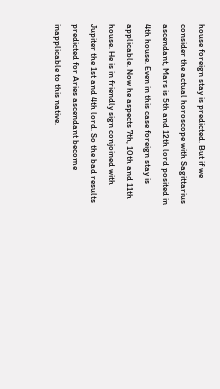house foreign stay is predicted. But if we consider the actual horoscope with Sagittarius ascendant, Mars is 5th and 12th lord posited in 4th house. Even in this case foreign stay is applicable. Now he aspects 7th, 10th and 11th house. He is in friendly sign conjoined with Jupiter the 1st and 4th lord. So the bad results predicted for Aries ascendant become inapplicable to this native.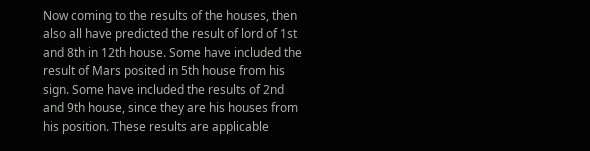Now coming to the results of the houses, then also all have predicted the result of lord of 1st and 8th in 12th house. Some have included the result of Mars posited in 5th house from his sign. Some have included the results of 2nd and 9th house, since they are his houses from his position. These results are applicable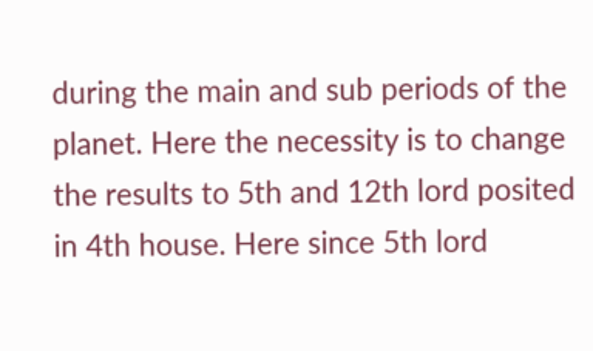during the main and sub periods of the planet. Here the necessity is to change the results to 5th and 12th lord posited in 4th house. Here since 5th lord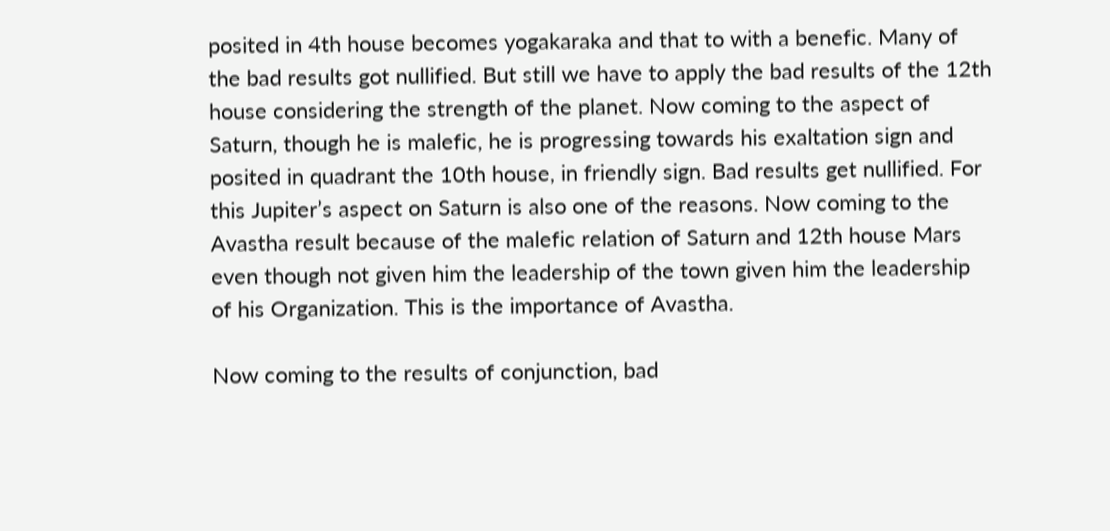posited in 4th house becomes yogakaraka and that to with a benefic. Many of the bad results got nullified. But still we have to apply the bad results of the 12th house considering the strength of the planet. Now coming to the aspect of Saturn, though he is malefic, he is progressing towards his exaltation sign and posited in quadrant the 10th house, in friendly sign. Bad results get nullified. For this Jupiter’s aspect on Saturn is also one of the reasons. Now coming to the Avastha result because of the malefic relation of Saturn and 12th house Mars even though not given him the leadership of the town given him the leadership of his Organization. This is the importance of Avastha.

Now coming to the results of conjunction, bad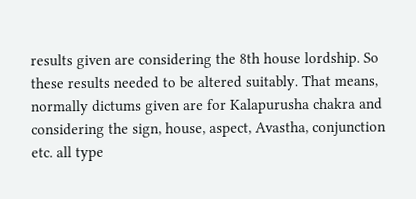results given are considering the 8th house lordship. So these results needed to be altered suitably. That means, normally dictums given are for Kalapurusha chakra and considering the sign, house, aspect, Avastha, conjunction etc. all type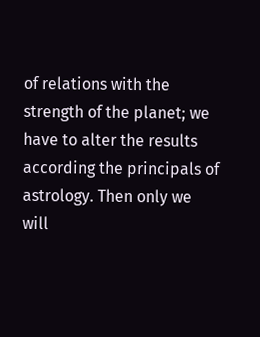of relations with the strength of the planet; we have to alter the results according the principals of astrology. Then only we will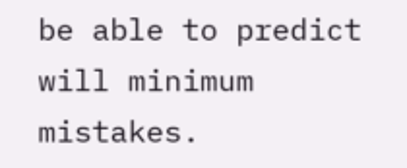be able to predict will minimum mistakes.